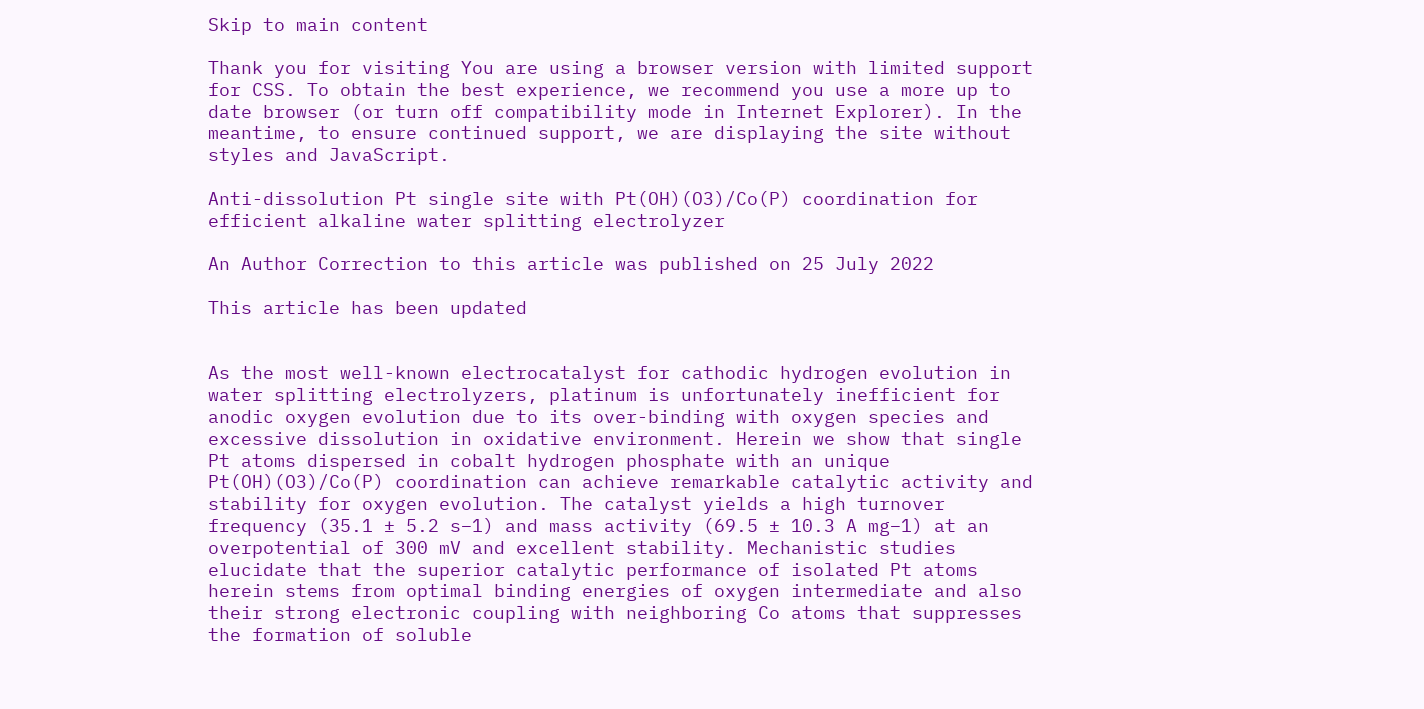Skip to main content

Thank you for visiting You are using a browser version with limited support for CSS. To obtain the best experience, we recommend you use a more up to date browser (or turn off compatibility mode in Internet Explorer). In the meantime, to ensure continued support, we are displaying the site without styles and JavaScript.

Anti-dissolution Pt single site with Pt(OH)(O3)/Co(P) coordination for efficient alkaline water splitting electrolyzer

An Author Correction to this article was published on 25 July 2022

This article has been updated


As the most well-known electrocatalyst for cathodic hydrogen evolution in water splitting electrolyzers, platinum is unfortunately inefficient for anodic oxygen evolution due to its over-binding with oxygen species and excessive dissolution in oxidative environment. Herein we show that single Pt atoms dispersed in cobalt hydrogen phosphate with an unique Pt(OH)(O3)/Co(P) coordination can achieve remarkable catalytic activity and stability for oxygen evolution. The catalyst yields a high turnover frequency (35.1 ± 5.2 s−1) and mass activity (69.5 ± 10.3 A mg−1) at an overpotential of 300 mV and excellent stability. Mechanistic studies elucidate that the superior catalytic performance of isolated Pt atoms herein stems from optimal binding energies of oxygen intermediate and also their strong electronic coupling with neighboring Co atoms that suppresses the formation of soluble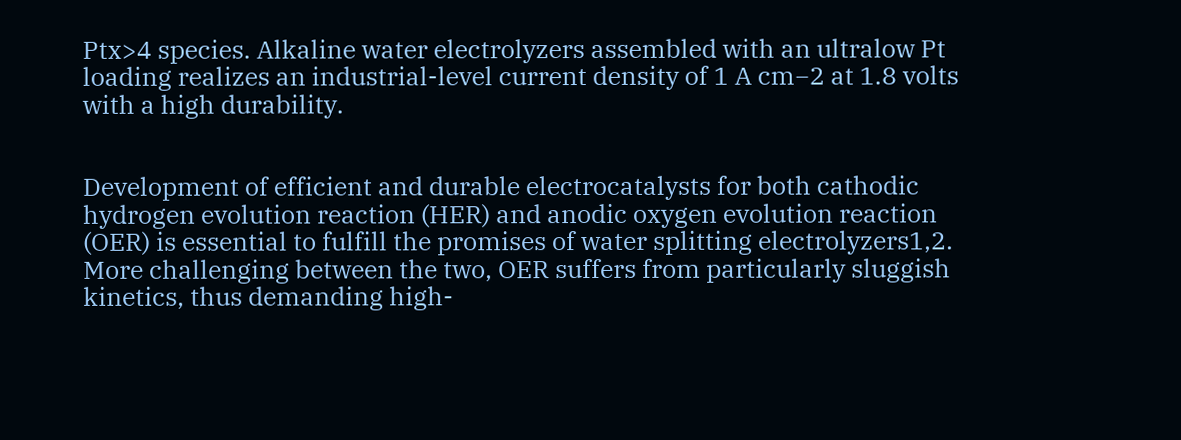Ptx>4 species. Alkaline water electrolyzers assembled with an ultralow Pt loading realizes an industrial-level current density of 1 A cm−2 at 1.8 volts with a high durability.


Development of efficient and durable electrocatalysts for both cathodic hydrogen evolution reaction (HER) and anodic oxygen evolution reaction (OER) is essential to fulfill the promises of water splitting electrolyzers1,2. More challenging between the two, OER suffers from particularly sluggish kinetics, thus demanding high-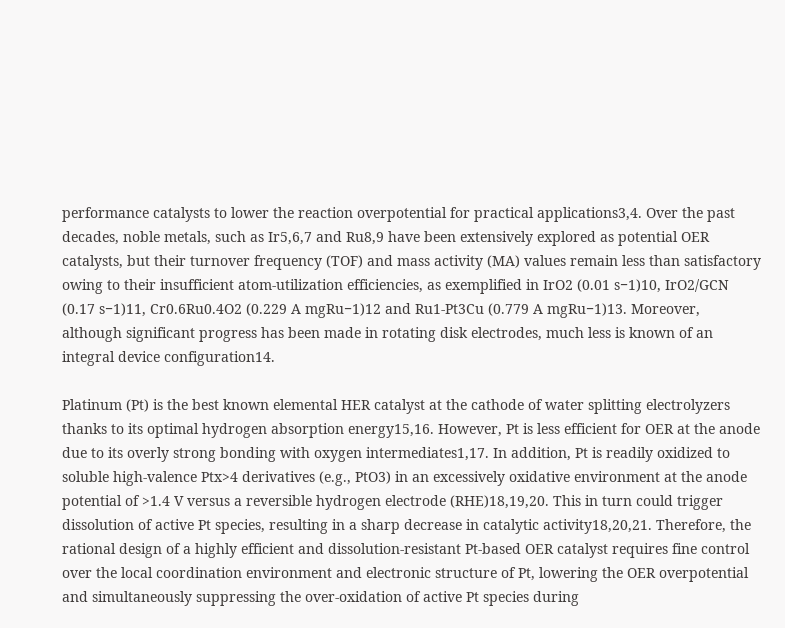performance catalysts to lower the reaction overpotential for practical applications3,4. Over the past decades, noble metals, such as Ir5,6,7 and Ru8,9 have been extensively explored as potential OER catalysts, but their turnover frequency (TOF) and mass activity (MA) values remain less than satisfactory owing to their insufficient atom-utilization efficiencies, as exemplified in IrO2 (0.01 s−1)10, IrO2/GCN (0.17 s−1)11, Cr0.6Ru0.4O2 (0.229 A mgRu−1)12 and Ru1-Pt3Cu (0.779 A mgRu−1)13. Moreover, although significant progress has been made in rotating disk electrodes, much less is known of an integral device configuration14.

Platinum (Pt) is the best known elemental HER catalyst at the cathode of water splitting electrolyzers thanks to its optimal hydrogen absorption energy15,16. However, Pt is less efficient for OER at the anode due to its overly strong bonding with oxygen intermediates1,17. In addition, Pt is readily oxidized to soluble high-valence Ptx>4 derivatives (e.g., PtO3) in an excessively oxidative environment at the anode potential of >1.4 V versus a reversible hydrogen electrode (RHE)18,19,20. This in turn could trigger dissolution of active Pt species, resulting in a sharp decrease in catalytic activity18,20,21. Therefore, the rational design of a highly efficient and dissolution-resistant Pt-based OER catalyst requires fine control over the local coordination environment and electronic structure of Pt, lowering the OER overpotential and simultaneously suppressing the over-oxidation of active Pt species during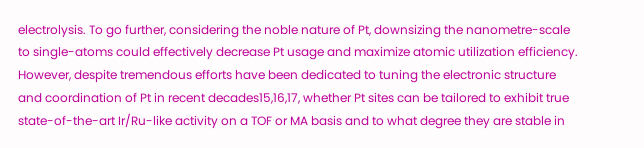electrolysis. To go further, considering the noble nature of Pt, downsizing the nanometre-scale to single-atoms could effectively decrease Pt usage and maximize atomic utilization efficiency. However, despite tremendous efforts have been dedicated to tuning the electronic structure and coordination of Pt in recent decades15,16,17, whether Pt sites can be tailored to exhibit true state-of-the-art Ir/Ru-like activity on a TOF or MA basis and to what degree they are stable in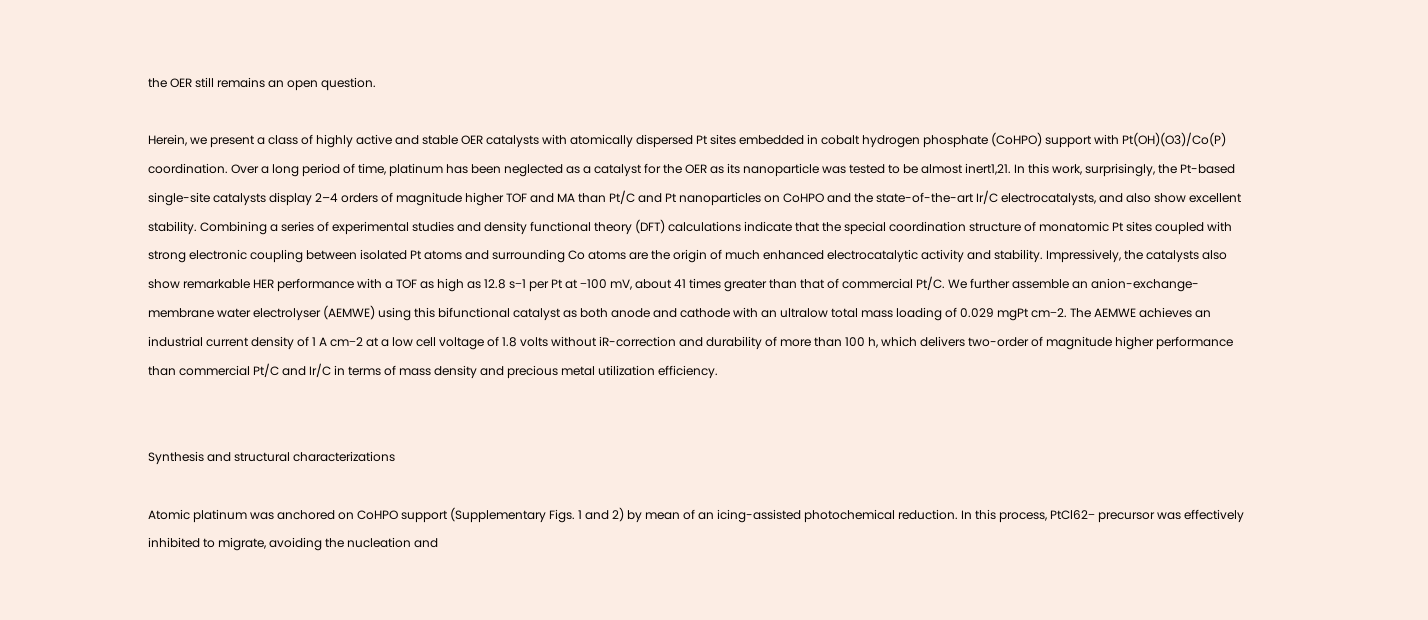the OER still remains an open question.

Herein, we present a class of highly active and stable OER catalysts with atomically dispersed Pt sites embedded in cobalt hydrogen phosphate (CoHPO) support with Pt(OH)(O3)/Co(P) coordination. Over a long period of time, platinum has been neglected as a catalyst for the OER as its nanoparticle was tested to be almost inert1,21. In this work, surprisingly, the Pt-based single-site catalysts display 2–4 orders of magnitude higher TOF and MA than Pt/C and Pt nanoparticles on CoHPO and the state-of-the-art Ir/C electrocatalysts, and also show excellent stability. Combining a series of experimental studies and density functional theory (DFT) calculations indicate that the special coordination structure of monatomic Pt sites coupled with strong electronic coupling between isolated Pt atoms and surrounding Co atoms are the origin of much enhanced electrocatalytic activity and stability. Impressively, the catalysts also show remarkable HER performance with a TOF as high as 12.8 s−1 per Pt at −100 mV, about 41 times greater than that of commercial Pt/C. We further assemble an anion-exchange-membrane water electrolyser (AEMWE) using this bifunctional catalyst as both anode and cathode with an ultralow total mass loading of 0.029 mgPt cm−2. The AEMWE achieves an industrial current density of 1 A cm−2 at a low cell voltage of 1.8 volts without iR-correction and durability of more than 100 h, which delivers two-order of magnitude higher performance than commercial Pt/C and Ir/C in terms of mass density and precious metal utilization efficiency.


Synthesis and structural characterizations

Atomic platinum was anchored on CoHPO support (Supplementary Figs. 1 and 2) by mean of an icing-assisted photochemical reduction. In this process, PtCl62− precursor was effectively inhibited to migrate, avoiding the nucleation and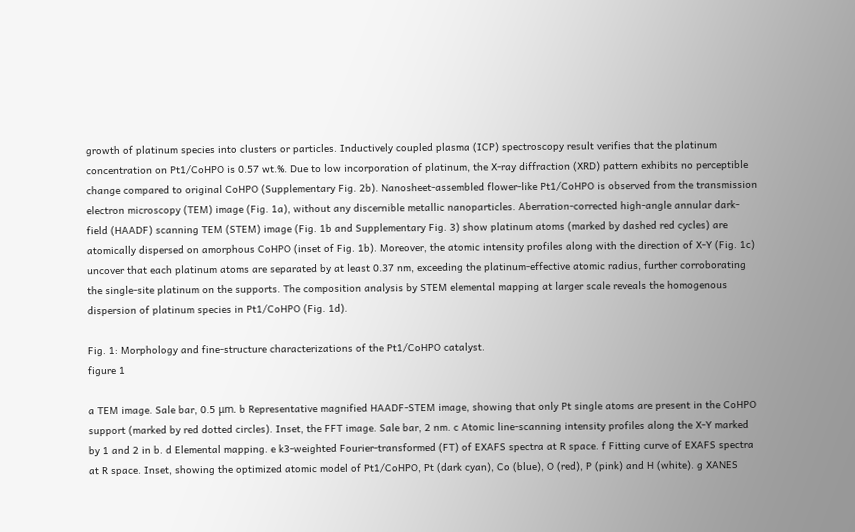growth of platinum species into clusters or particles. Inductively coupled plasma (ICP) spectroscopy result verifies that the platinum concentration on Pt1/CoHPO is 0.57 wt.%. Due to low incorporation of platinum, the X-ray diffraction (XRD) pattern exhibits no perceptible change compared to original CoHPO (Supplementary Fig. 2b). Nanosheet-assembled flower-like Pt1/CoHPO is observed from the transmission electron microscopy (TEM) image (Fig. 1a), without any discernible metallic nanoparticles. Aberration-corrected high-angle annular dark-field (HAADF) scanning TEM (STEM) image (Fig. 1b and Supplementary Fig. 3) show platinum atoms (marked by dashed red cycles) are atomically dispersed on amorphous CoHPO (inset of Fig. 1b). Moreover, the atomic intensity profiles along with the direction of X-Y (Fig. 1c) uncover that each platinum atoms are separated by at least 0.37 nm, exceeding the platinum-effective atomic radius, further corroborating the single-site platinum on the supports. The composition analysis by STEM elemental mapping at larger scale reveals the homogenous dispersion of platinum species in Pt1/CoHPO (Fig. 1d).

Fig. 1: Morphology and fine-structure characterizations of the Pt1/CoHPO catalyst.
figure 1

a TEM image. Sale bar, 0.5 μm. b Representative magnified HAADF-STEM image, showing that only Pt single atoms are present in the CoHPO support (marked by red dotted circles). Inset, the FFT image. Sale bar, 2 nm. c Atomic line-scanning intensity profiles along the X-Y marked by 1 and 2 in b. d Elemental mapping. e k3-weighted Fourier-transformed (FT) of EXAFS spectra at R space. f Fitting curve of EXAFS spectra at R space. Inset, showing the optimized atomic model of Pt1/CoHPO, Pt (dark cyan), Co (blue), O (red), P (pink) and H (white). g XANES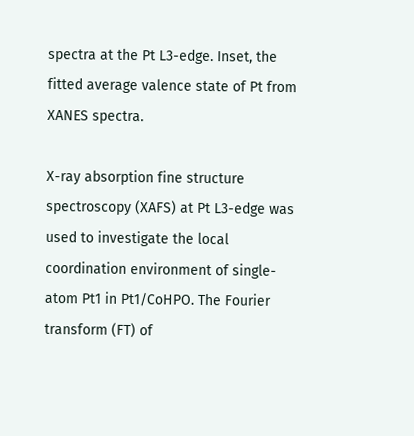spectra at the Pt L3-edge. Inset, the fitted average valence state of Pt from XANES spectra.

X-ray absorption fine structure spectroscopy (XAFS) at Pt L3-edge was used to investigate the local coordination environment of single-atom Pt1 in Pt1/CoHPO. The Fourier transform (FT) of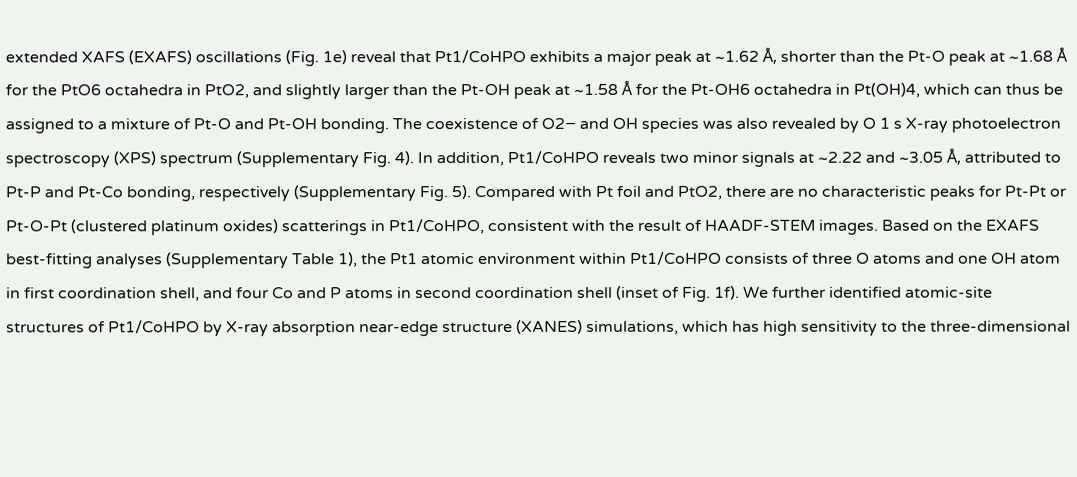extended XAFS (EXAFS) oscillations (Fig. 1e) reveal that Pt1/CoHPO exhibits a major peak at ~1.62 Å, shorter than the Pt-O peak at ~1.68 Å for the PtO6 octahedra in PtO2, and slightly larger than the Pt-OH peak at ~1.58 Å for the Pt-OH6 octahedra in Pt(OH)4, which can thus be assigned to a mixture of Pt-O and Pt-OH bonding. The coexistence of O2− and OH species was also revealed by O 1 s X-ray photoelectron spectroscopy (XPS) spectrum (Supplementary Fig. 4). In addition, Pt1/CoHPO reveals two minor signals at ~2.22 and ~3.05 Å, attributed to Pt-P and Pt-Co bonding, respectively (Supplementary Fig. 5). Compared with Pt foil and PtO2, there are no characteristic peaks for Pt-Pt or Pt-O-Pt (clustered platinum oxides) scatterings in Pt1/CoHPO, consistent with the result of HAADF-STEM images. Based on the EXAFS best-fitting analyses (Supplementary Table 1), the Pt1 atomic environment within Pt1/CoHPO consists of three O atoms and one OH atom in first coordination shell, and four Co and P atoms in second coordination shell (inset of Fig. 1f). We further identified atomic-site structures of Pt1/CoHPO by X-ray absorption near-edge structure (XANES) simulations, which has high sensitivity to the three-dimensional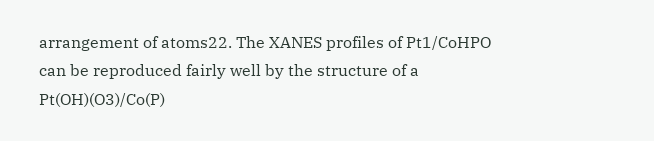arrangement of atoms22. The XANES profiles of Pt1/CoHPO can be reproduced fairly well by the structure of a Pt(OH)(O3)/Co(P)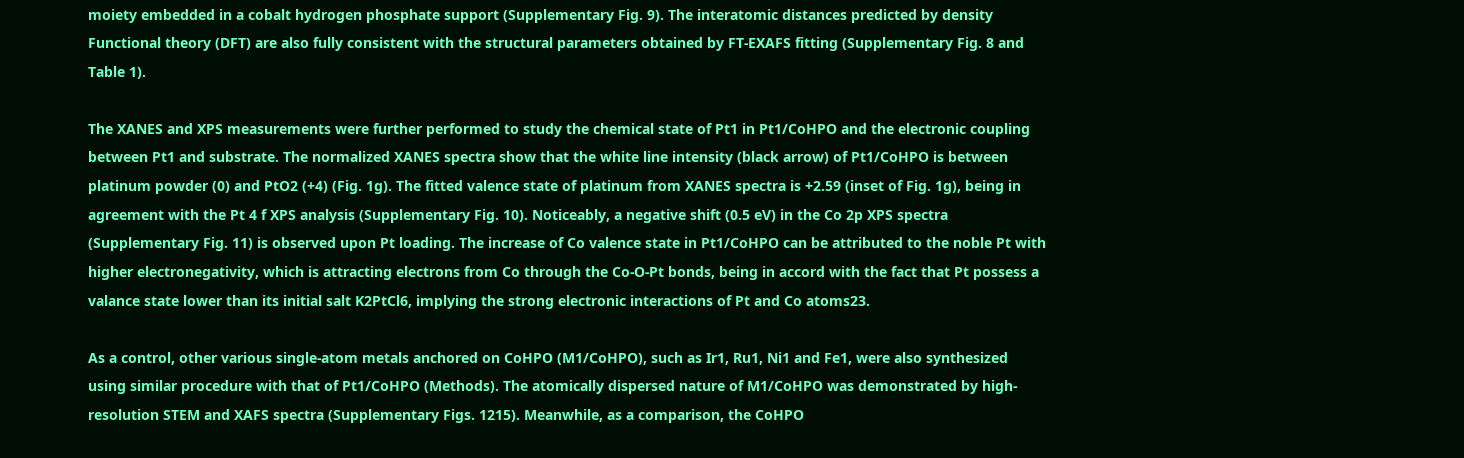moiety embedded in a cobalt hydrogen phosphate support (Supplementary Fig. 9). The interatomic distances predicted by density Functional theory (DFT) are also fully consistent with the structural parameters obtained by FT-EXAFS fitting (Supplementary Fig. 8 and Table 1).

The XANES and XPS measurements were further performed to study the chemical state of Pt1 in Pt1/CoHPO and the electronic coupling between Pt1 and substrate. The normalized XANES spectra show that the white line intensity (black arrow) of Pt1/CoHPO is between platinum powder (0) and PtO2 (+4) (Fig. 1g). The fitted valence state of platinum from XANES spectra is +2.59 (inset of Fig. 1g), being in agreement with the Pt 4 f XPS analysis (Supplementary Fig. 10). Noticeably, a negative shift (0.5 eV) in the Co 2p XPS spectra (Supplementary Fig. 11) is observed upon Pt loading. The increase of Co valence state in Pt1/CoHPO can be attributed to the noble Pt with higher electronegativity, which is attracting electrons from Co through the Co-O-Pt bonds, being in accord with the fact that Pt possess a valance state lower than its initial salt K2PtCl6, implying the strong electronic interactions of Pt and Co atoms23.

As a control, other various single-atom metals anchored on CoHPO (M1/CoHPO), such as Ir1, Ru1, Ni1 and Fe1, were also synthesized using similar procedure with that of Pt1/CoHPO (Methods). The atomically dispersed nature of M1/CoHPO was demonstrated by high-resolution STEM and XAFS spectra (Supplementary Figs. 1215). Meanwhile, as a comparison, the CoHPO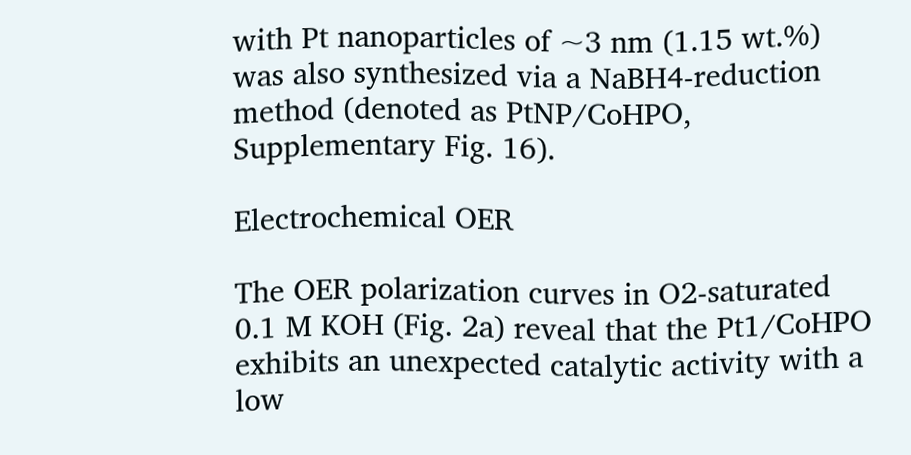with Pt nanoparticles of ~3 nm (1.15 wt.%) was also synthesized via a NaBH4-reduction method (denoted as PtNP/CoHPO, Supplementary Fig. 16).

Electrochemical OER

The OER polarization curves in O2-saturated 0.1 M KOH (Fig. 2a) reveal that the Pt1/CoHPO exhibits an unexpected catalytic activity with a low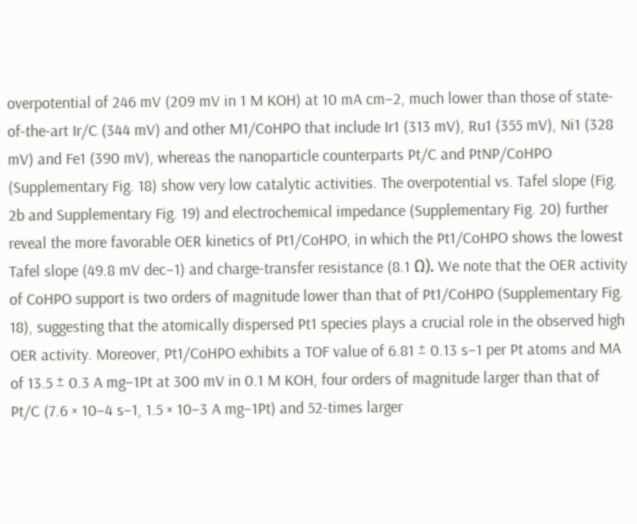overpotential of 246 mV (209 mV in 1 M KOH) at 10 mA cm−2, much lower than those of state-of-the-art Ir/C (344 mV) and other M1/CoHPO that include Ir1 (313 mV), Ru1 (355 mV), Ni1 (328 mV) and Fe1 (390 mV), whereas the nanoparticle counterparts Pt/C and PtNP/CoHPO (Supplementary Fig. 18) show very low catalytic activities. The overpotential vs. Tafel slope (Fig. 2b and Supplementary Fig. 19) and electrochemical impedance (Supplementary Fig. 20) further reveal the more favorable OER kinetics of Pt1/CoHPO, in which the Pt1/CoHPO shows the lowest Tafel slope (49.8 mV dec−1) and charge-transfer resistance (8.1 Ω). We note that the OER activity of CoHPO support is two orders of magnitude lower than that of Pt1/CoHPO (Supplementary Fig. 18), suggesting that the atomically dispersed Pt1 species plays a crucial role in the observed high OER activity. Moreover, Pt1/CoHPO exhibits a TOF value of 6.81 ± 0.13 s−1 per Pt atoms and MA of 13.5 ± 0.3 A mg−1Pt at 300 mV in 0.1 M KOH, four orders of magnitude larger than that of Pt/C (7.6 × 10−4 s−1, 1.5 × 10−3 A mg−1Pt) and 52-times larger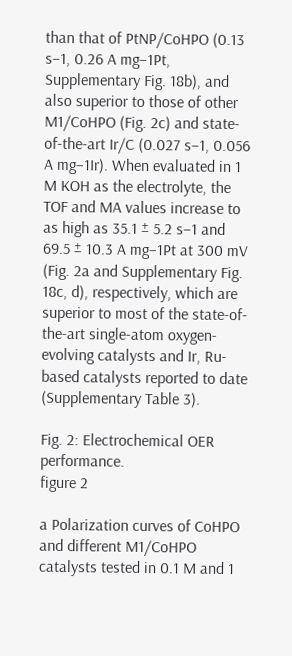than that of PtNP/CoHPO (0.13 s−1, 0.26 A mg−1Pt, Supplementary Fig. 18b), and also superior to those of other M1/CoHPO (Fig. 2c) and state-of-the-art Ir/C (0.027 s−1, 0.056 A mg−1Ir). When evaluated in 1 M KOH as the electrolyte, the TOF and MA values increase to as high as 35.1 ± 5.2 s−1 and 69.5 ± 10.3 A mg−1Pt at 300 mV (Fig. 2a and Supplementary Fig. 18c, d), respectively, which are superior to most of the state-of-the-art single-atom oxygen-evolving catalysts and Ir, Ru-based catalysts reported to date (Supplementary Table 3).

Fig. 2: Electrochemical OER performance.
figure 2

a Polarization curves of CoHPO and different M1/CoHPO catalysts tested in 0.1 M and 1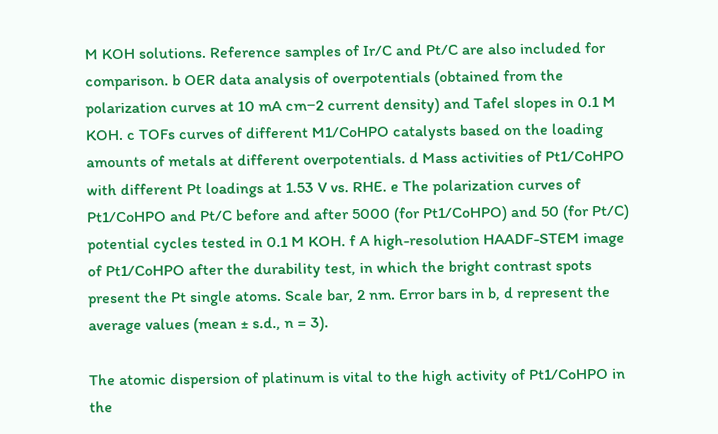M KOH solutions. Reference samples of Ir/C and Pt/C are also included for comparison. b OER data analysis of overpotentials (obtained from the polarization curves at 10 mA cm−2 current density) and Tafel slopes in 0.1 M KOH. c TOFs curves of different M1/CoHPO catalysts based on the loading amounts of metals at different overpotentials. d Mass activities of Pt1/CoHPO with different Pt loadings at 1.53 V vs. RHE. e The polarization curves of Pt1/CoHPO and Pt/C before and after 5000 (for Pt1/CoHPO) and 50 (for Pt/C) potential cycles tested in 0.1 M KOH. f A high-resolution HAADF-STEM image of Pt1/CoHPO after the durability test, in which the bright contrast spots present the Pt single atoms. Scale bar, 2 nm. Error bars in b, d represent the average values (mean ± s.d., n = 3).

The atomic dispersion of platinum is vital to the high activity of Pt1/CoHPO in the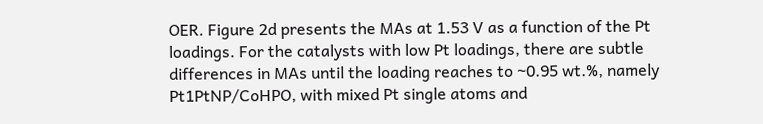OER. Figure 2d presents the MAs at 1.53 V as a function of the Pt loadings. For the catalysts with low Pt loadings, there are subtle differences in MAs until the loading reaches to ~0.95 wt.%, namely Pt1PtNP/CoHPO, with mixed Pt single atoms and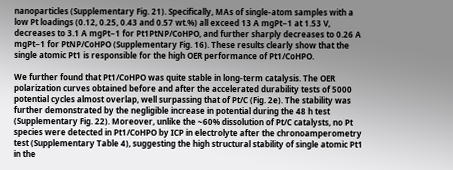nanoparticles (Supplementary Fig. 21). Specifically, MAs of single-atom samples with a low Pt loadings (0.12, 0.25, 0.43 and 0.57 wt.%) all exceed 13 A mgPt−1 at 1.53 V, decreases to 3.1 A mgPt−1 for Pt1PtNP/CoHPO, and further sharply decreases to 0.26 A mgPt−1 for PtNP/CoHPO (Supplementary Fig. 16). These results clearly show that the single atomic Pt1 is responsible for the high OER performance of Pt1/CoHPO.

We further found that Pt1/CoHPO was quite stable in long-term catalysis. The OER polarization curves obtained before and after the accelerated durability tests of 5000 potential cycles almost overlap, well surpassing that of Pt/C (Fig. 2e). The stability was further demonstrated by the negligible increase in potential during the 48 h test (Supplementary Fig. 22). Moreover, unlike the ~60% dissolution of Pt/C catalysts, no Pt species were detected in Pt1/CoHPO by ICP in electrolyte after the chronoamperometry test (Supplementary Table 4), suggesting the high structural stability of single atomic Pt1 in the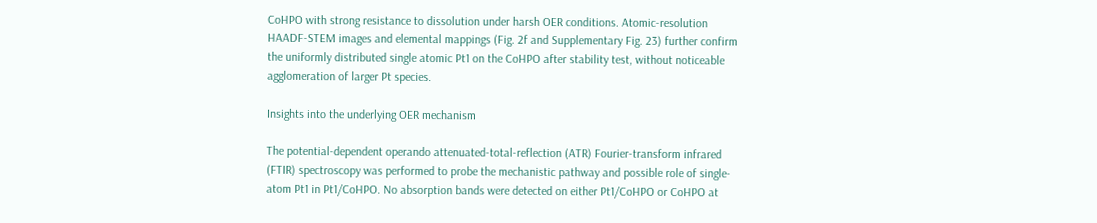CoHPO with strong resistance to dissolution under harsh OER conditions. Atomic-resolution HAADF-STEM images and elemental mappings (Fig. 2f and Supplementary Fig. 23) further confirm the uniformly distributed single atomic Pt1 on the CoHPO after stability test, without noticeable agglomeration of larger Pt species.

Insights into the underlying OER mechanism

The potential-dependent operando attenuated-total-reflection (ATR) Fourier-transform infrared (FTIR) spectroscopy was performed to probe the mechanistic pathway and possible role of single-atom Pt1 in Pt1/CoHPO. No absorption bands were detected on either Pt1/CoHPO or CoHPO at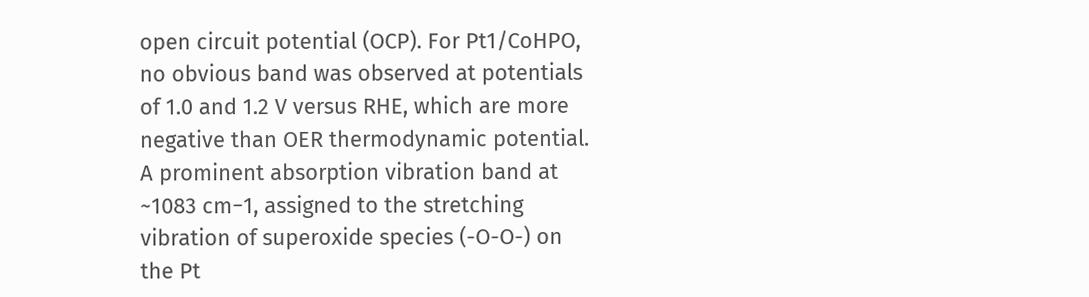open circuit potential (OCP). For Pt1/CoHPO, no obvious band was observed at potentials of 1.0 and 1.2 V versus RHE, which are more negative than OER thermodynamic potential. A prominent absorption vibration band at ~1083 cm−1, assigned to the stretching vibration of superoxide species (-O-O-) on the Pt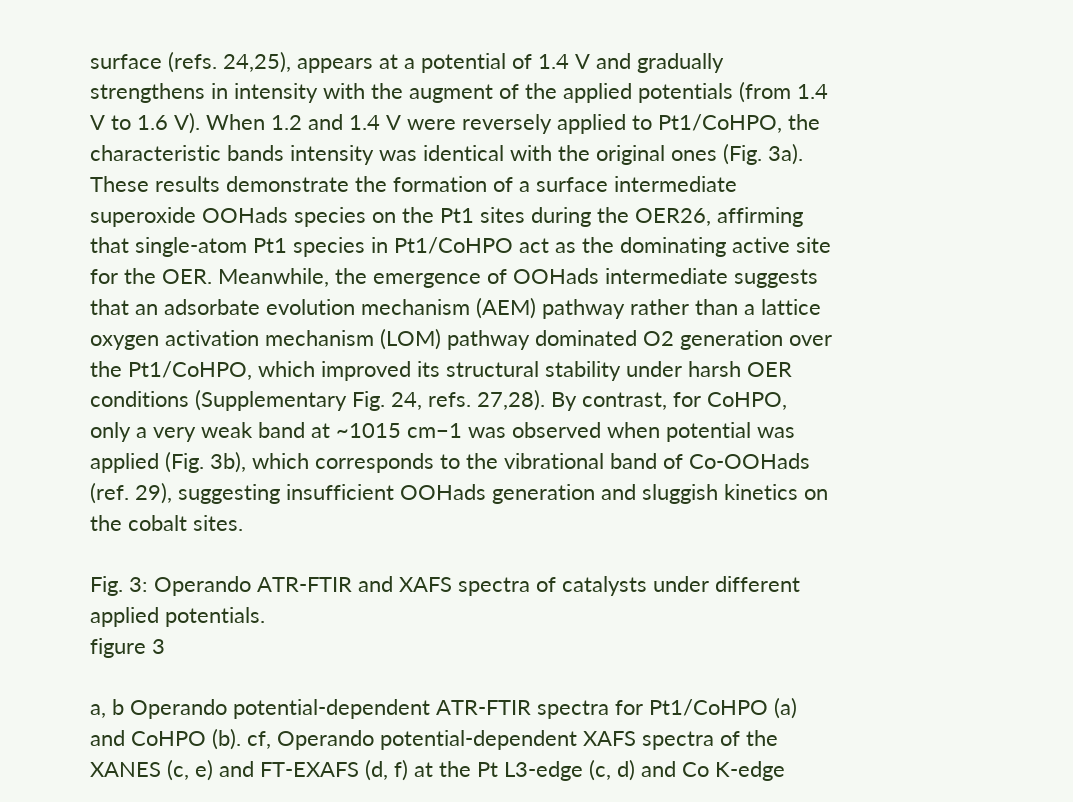surface (refs. 24,25), appears at a potential of 1.4 V and gradually strengthens in intensity with the augment of the applied potentials (from 1.4 V to 1.6 V). When 1.2 and 1.4 V were reversely applied to Pt1/CoHPO, the characteristic bands intensity was identical with the original ones (Fig. 3a). These results demonstrate the formation of a surface intermediate superoxide OOHads species on the Pt1 sites during the OER26, affirming that single-atom Pt1 species in Pt1/CoHPO act as the dominating active site for the OER. Meanwhile, the emergence of OOHads intermediate suggests that an adsorbate evolution mechanism (AEM) pathway rather than a lattice oxygen activation mechanism (LOM) pathway dominated O2 generation over the Pt1/CoHPO, which improved its structural stability under harsh OER conditions (Supplementary Fig. 24, refs. 27,28). By contrast, for CoHPO, only a very weak band at ~1015 cm−1 was observed when potential was applied (Fig. 3b), which corresponds to the vibrational band of Co-OOHads (ref. 29), suggesting insufficient OOHads generation and sluggish kinetics on the cobalt sites.

Fig. 3: Operando ATR-FTIR and XAFS spectra of catalysts under different applied potentials.
figure 3

a, b Operando potential-dependent ATR-FTIR spectra for Pt1/CoHPO (a) and CoHPO (b). cf, Operando potential-dependent XAFS spectra of the XANES (c, e) and FT-EXAFS (d, f) at the Pt L3-edge (c, d) and Co K-edge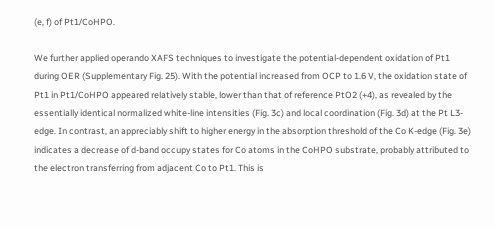(e, f) of Pt1/CoHPO.

We further applied operando XAFS techniques to investigate the potential-dependent oxidation of Pt1 during OER (Supplementary Fig. 25). With the potential increased from OCP to 1.6 V, the oxidation state of Pt1 in Pt1/CoHPO appeared relatively stable, lower than that of reference PtO2 (+4), as revealed by the essentially identical normalized white-line intensities (Fig. 3c) and local coordination (Fig. 3d) at the Pt L3-edge. In contrast, an appreciably shift to higher energy in the absorption threshold of the Co K-edge (Fig. 3e) indicates a decrease of d-band occupy states for Co atoms in the CoHPO substrate, probably attributed to the electron transferring from adjacent Co to Pt1. This is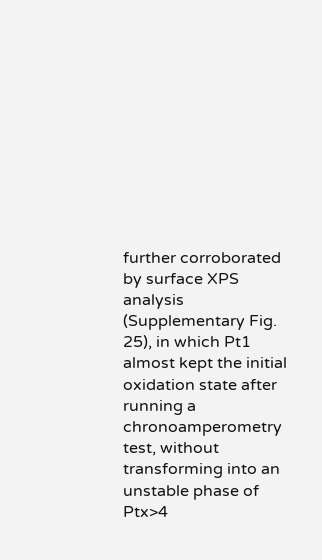further corroborated by surface XPS analysis (Supplementary Fig. 25), in which Pt1 almost kept the initial oxidation state after running a chronoamperometry test, without transforming into an unstable phase of Ptx>4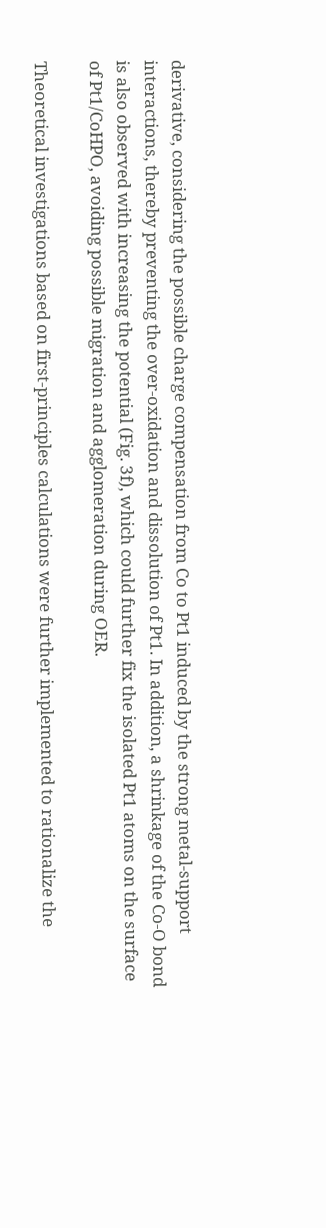derivative, considering the possible charge compensation from Co to Pt1 induced by the strong metal-support interactions, thereby preventing the over-oxidation and dissolution of Pt1. In addition, a shrinkage of the Co-O bond is also observed with increasing the potential (Fig. 3f), which could further fix the isolated Pt1 atoms on the surface of Pt1/CoHPO, avoiding possible migration and agglomeration during OER.

Theoretical investigations based on first-principles calculations were further implemented to rationalize the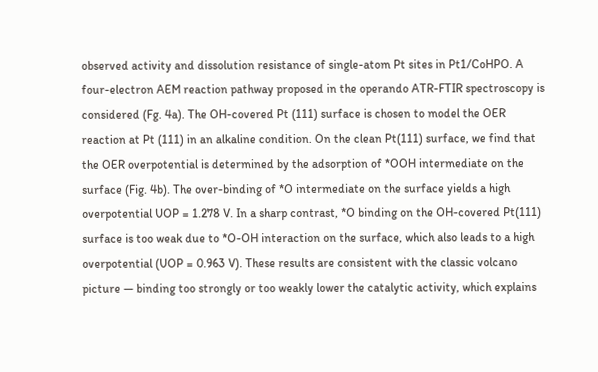observed activity and dissolution resistance of single-atom Pt sites in Pt1/CoHPO. A four-electron AEM reaction pathway proposed in the operando ATR-FTIR spectroscopy is considered (Fg. 4a). The OH-covered Pt (111) surface is chosen to model the OER reaction at Pt (111) in an alkaline condition. On the clean Pt(111) surface, we find that the OER overpotential is determined by the adsorption of *OOH intermediate on the surface (Fig. 4b). The over-binding of *O intermediate on the surface yields a high overpotential UOP = 1.278 V. In a sharp contrast, *O binding on the OH-covered Pt(111) surface is too weak due to *O-OH interaction on the surface, which also leads to a high overpotential (UOP = 0.963 V). These results are consistent with the classic volcano picture — binding too strongly or too weakly lower the catalytic activity, which explains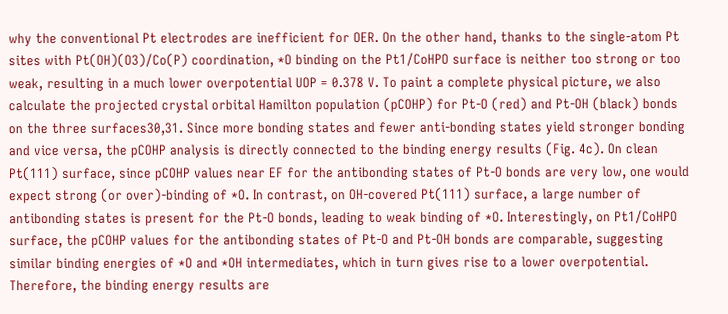why the conventional Pt electrodes are inefficient for OER. On the other hand, thanks to the single-atom Pt sites with Pt(OH)(O3)/Co(P) coordination, *O binding on the Pt1/CoHPO surface is neither too strong or too weak, resulting in a much lower overpotential UOP = 0.378 V. To paint a complete physical picture, we also calculate the projected crystal orbital Hamilton population (pCOHP) for Pt-O (red) and Pt-OH (black) bonds on the three surfaces30,31. Since more bonding states and fewer anti-bonding states yield stronger bonding and vice versa, the pCOHP analysis is directly connected to the binding energy results (Fig. 4c). On clean Pt(111) surface, since pCOHP values near EF for the antibonding states of Pt-O bonds are very low, one would expect strong (or over)-binding of *O. In contrast, on OH-covered Pt(111) surface, a large number of antibonding states is present for the Pt-O bonds, leading to weak binding of *O. Interestingly, on Pt1/CoHPO surface, the pCOHP values for the antibonding states of Pt-O and Pt-OH bonds are comparable, suggesting similar binding energies of *O and *OH intermediates, which in turn gives rise to a lower overpotential. Therefore, the binding energy results are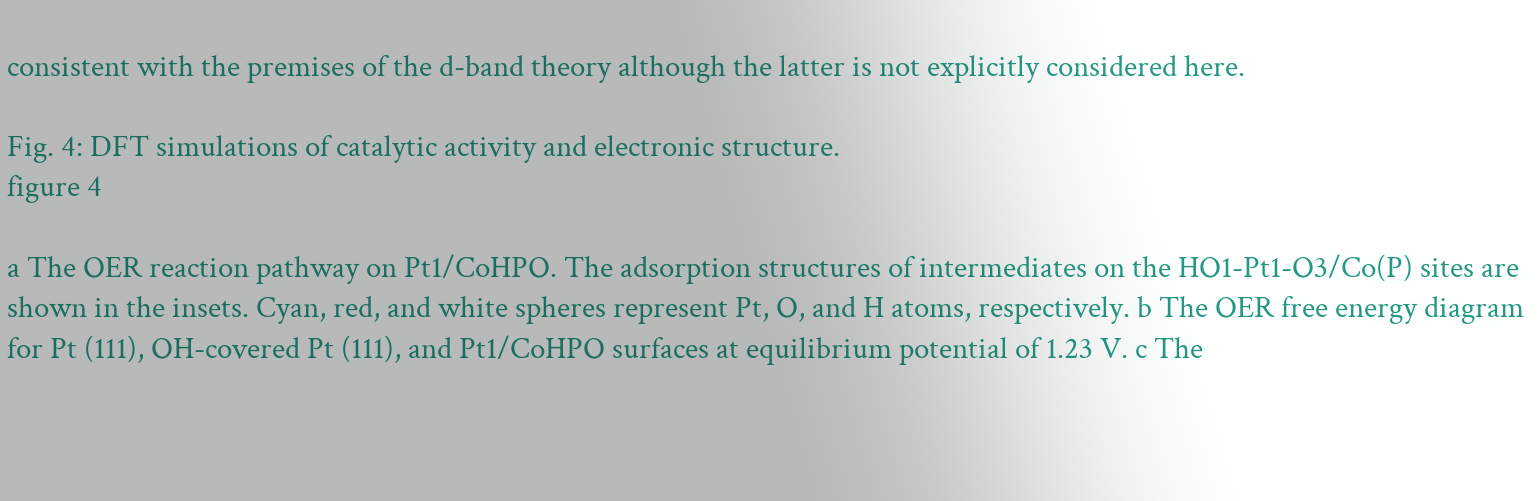consistent with the premises of the d-band theory although the latter is not explicitly considered here.

Fig. 4: DFT simulations of catalytic activity and electronic structure.
figure 4

a The OER reaction pathway on Pt1/CoHPO. The adsorption structures of intermediates on the HO1-Pt1-O3/Co(P) sites are shown in the insets. Cyan, red, and white spheres represent Pt, O, and H atoms, respectively. b The OER free energy diagram for Pt (111), OH-covered Pt (111), and Pt1/CoHPO surfaces at equilibrium potential of 1.23 V. c The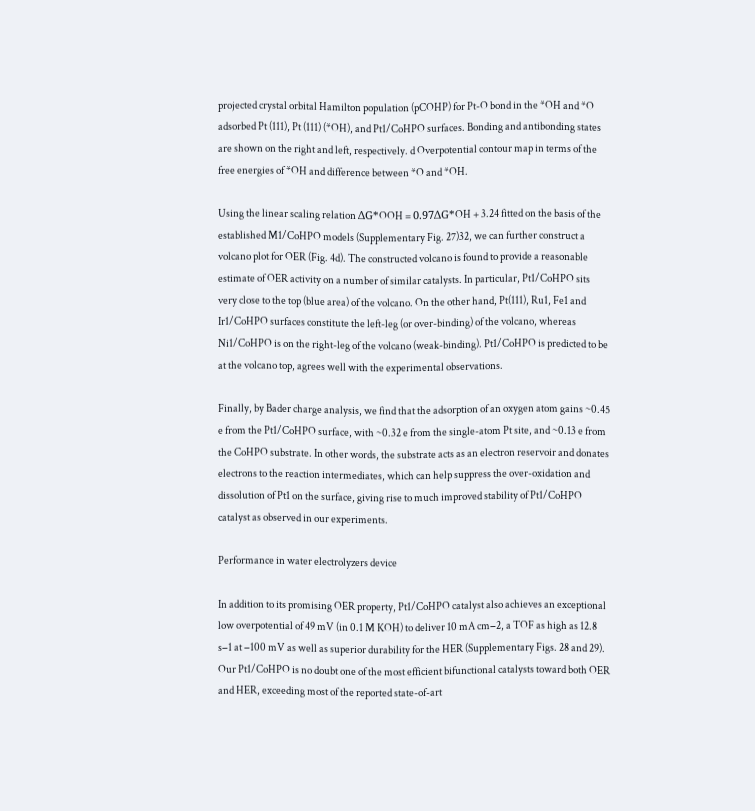projected crystal orbital Hamilton population (pCOHP) for Pt-O bond in the *OH and *O adsorbed Pt (111), Pt (111) (*OH), and Pt1/CoHPO surfaces. Bonding and antibonding states are shown on the right and left, respectively. d Overpotential contour map in terms of the free energies of *OH and difference between *O and *OH.

Using the linear scaling relation ΔG*OOH = 0.97ΔG*OH + 3.24 fitted on the basis of the established M1/CoHPO models (Supplementary Fig. 27)32, we can further construct a volcano plot for OER (Fig. 4d). The constructed volcano is found to provide a reasonable estimate of OER activity on a number of similar catalysts. In particular, Pt1/CoHPO sits very close to the top (blue area) of the volcano. On the other hand, Pt(111), Ru1, Fe1 and Ir1/CoHPO surfaces constitute the left-leg (or over-binding) of the volcano, whereas Ni1/CoHPO is on the right-leg of the volcano (weak-binding). Pt1/CoHPO is predicted to be at the volcano top, agrees well with the experimental observations.

Finally, by Bader charge analysis, we find that the adsorption of an oxygen atom gains ~0.45 e from the Pt1/CoHPO surface, with ~0.32 e from the single-atom Pt site, and ~0.13 e from the CoHPO substrate. In other words, the substrate acts as an electron reservoir and donates electrons to the reaction intermediates, which can help suppress the over-oxidation and dissolution of Pt1 on the surface, giving rise to much improved stability of Pt1/CoHPO catalyst as observed in our experiments.

Performance in water electrolyzers device

In addition to its promising OER property, Pt1/CoHPO catalyst also achieves an exceptional low overpotential of 49 mV (in 0.1 M KOH) to deliver 10 mA cm−2, a TOF as high as 12.8 s−1 at −100 mV as well as superior durability for the HER (Supplementary Figs. 28 and 29). Our Pt1/CoHPO is no doubt one of the most efficient bifunctional catalysts toward both OER and HER, exceeding most of the reported state-of-art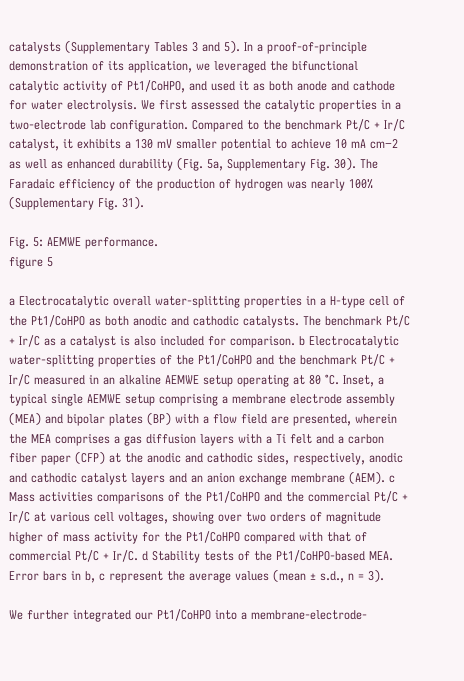catalysts (Supplementary Tables 3 and 5). In a proof-of-principle demonstration of its application, we leveraged the bifunctional catalytic activity of Pt1/CoHPO, and used it as both anode and cathode for water electrolysis. We first assessed the catalytic properties in a two-electrode lab configuration. Compared to the benchmark Pt/C + Ir/C catalyst, it exhibits a 130 mV smaller potential to achieve 10 mA cm−2 as well as enhanced durability (Fig. 5a, Supplementary Fig. 30). The Faradaic efficiency of the production of hydrogen was nearly 100% (Supplementary Fig. 31).

Fig. 5: AEMWE performance.
figure 5

a Electrocatalytic overall water-splitting properties in a H-type cell of the Pt1/CoHPO as both anodic and cathodic catalysts. The benchmark Pt/C + Ir/C as a catalyst is also included for comparison. b Electrocatalytic water-splitting properties of the Pt1/CoHPO and the benchmark Pt/C + Ir/C measured in an alkaline AEMWE setup operating at 80 °C. Inset, a typical single AEMWE setup comprising a membrane electrode assembly (MEA) and bipolar plates (BP) with a flow field are presented, wherein the MEA comprises a gas diffusion layers with a Ti felt and a carbon fiber paper (CFP) at the anodic and cathodic sides, respectively, anodic and cathodic catalyst layers and an anion exchange membrane (AEM). c Mass activities comparisons of the Pt1/CoHPO and the commercial Pt/C + Ir/C at various cell voltages, showing over two orders of magnitude higher of mass activity for the Pt1/CoHPO compared with that of commercial Pt/C + Ir/C. d Stability tests of the Pt1/CoHPO-based MEA. Error bars in b, c represent the average values (mean ± s.d., n = 3).

We further integrated our Pt1/CoHPO into a membrane-electrode-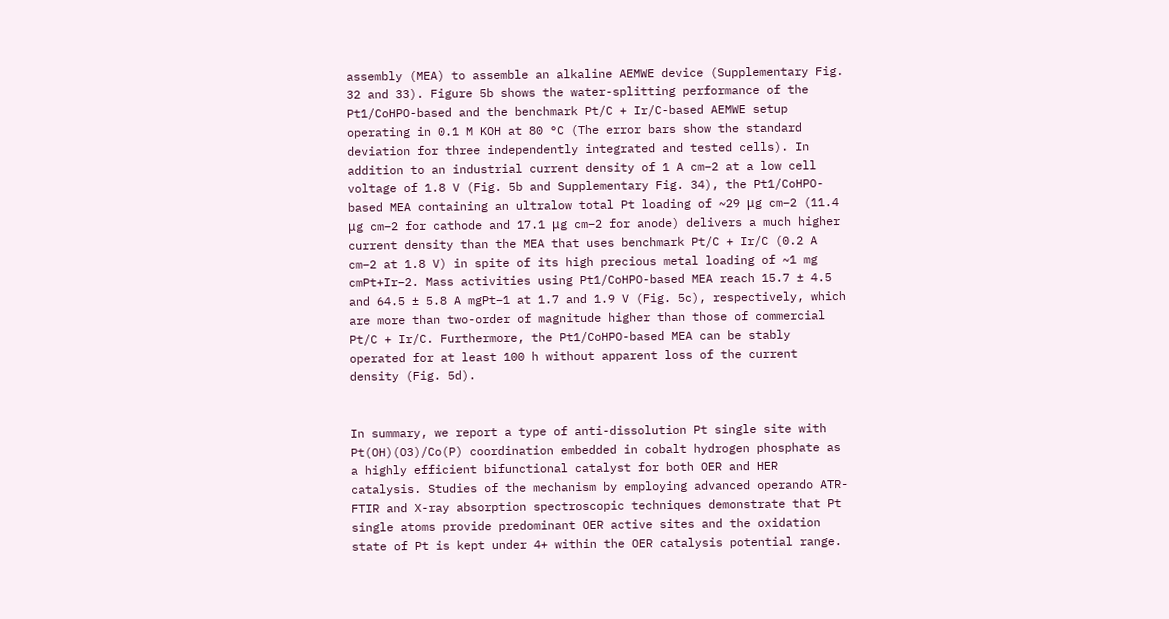assembly (MEA) to assemble an alkaline AEMWE device (Supplementary Fig. 32 and 33). Figure 5b shows the water-splitting performance of the Pt1/CoHPO-based and the benchmark Pt/C + Ir/C-based AEMWE setup operating in 0.1 M KOH at 80 °C (The error bars show the standard deviation for three independently integrated and tested cells). In addition to an industrial current density of 1 A cm−2 at a low cell voltage of 1.8 V (Fig. 5b and Supplementary Fig. 34), the Pt1/CoHPO-based MEA containing an ultralow total Pt loading of ~29 μg cm−2 (11.4 μg cm−2 for cathode and 17.1 μg cm−2 for anode) delivers a much higher current density than the MEA that uses benchmark Pt/C + Ir/C (0.2 A cm−2 at 1.8 V) in spite of its high precious metal loading of ~1 mg cmPt+Ir−2. Mass activities using Pt1/CoHPO-based MEA reach 15.7 ± 4.5 and 64.5 ± 5.8 A mgPt−1 at 1.7 and 1.9 V (Fig. 5c), respectively, which are more than two-order of magnitude higher than those of commercial Pt/C + Ir/C. Furthermore, the Pt1/CoHPO-based MEA can be stably operated for at least 100 h without apparent loss of the current density (Fig. 5d).


In summary, we report a type of anti-dissolution Pt single site with Pt(OH)(O3)/Co(P) coordination embedded in cobalt hydrogen phosphate as a highly efficient bifunctional catalyst for both OER and HER catalysis. Studies of the mechanism by employing advanced operando ATR-FTIR and X-ray absorption spectroscopic techniques demonstrate that Pt single atoms provide predominant OER active sites and the oxidation state of Pt is kept under 4+ within the OER catalysis potential range.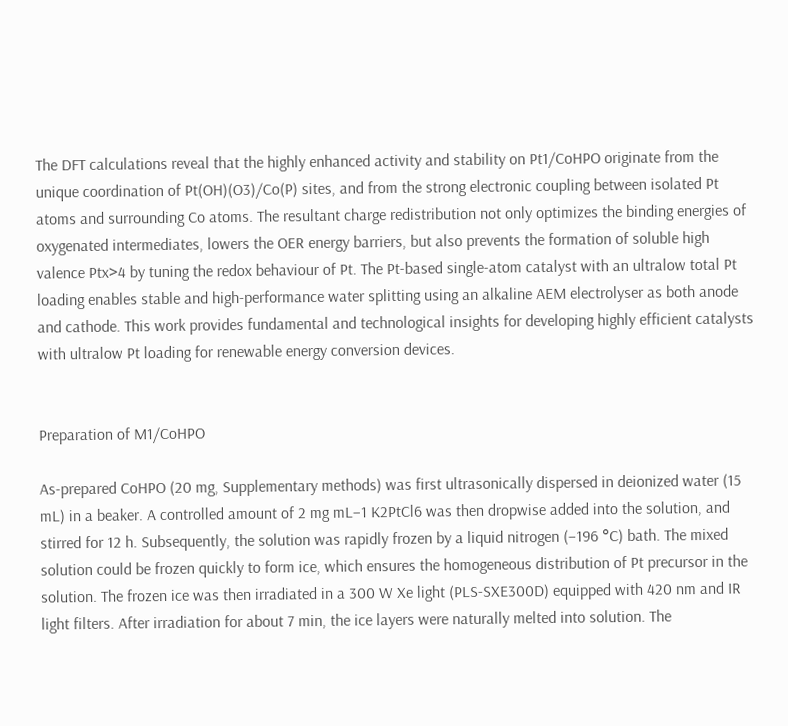The DFT calculations reveal that the highly enhanced activity and stability on Pt1/CoHPO originate from the unique coordination of Pt(OH)(O3)/Co(P) sites, and from the strong electronic coupling between isolated Pt atoms and surrounding Co atoms. The resultant charge redistribution not only optimizes the binding energies of oxygenated intermediates, lowers the OER energy barriers, but also prevents the formation of soluble high valence Ptx>4 by tuning the redox behaviour of Pt. The Pt-based single-atom catalyst with an ultralow total Pt loading enables stable and high-performance water splitting using an alkaline AEM electrolyser as both anode and cathode. This work provides fundamental and technological insights for developing highly efficient catalysts with ultralow Pt loading for renewable energy conversion devices.


Preparation of M1/CoHPO

As-prepared CoHPO (20 mg, Supplementary methods) was first ultrasonically dispersed in deionized water (15 mL) in a beaker. A controlled amount of 2 mg mL−1 K2PtCl6 was then dropwise added into the solution, and stirred for 12 h. Subsequently, the solution was rapidly frozen by a liquid nitrogen (−196 °C) bath. The mixed solution could be frozen quickly to form ice, which ensures the homogeneous distribution of Pt precursor in the solution. The frozen ice was then irradiated in a 300 W Xe light (PLS-SXE300D) equipped with 420 nm and IR light filters. After irradiation for about 7 min, the ice layers were naturally melted into solution. The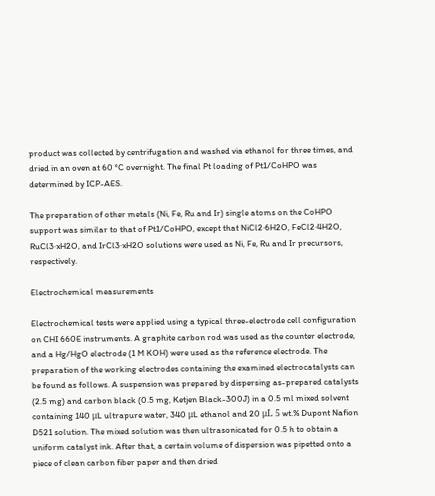product was collected by centrifugation and washed via ethanol for three times, and dried in an oven at 60 °C overnight. The final Pt loading of Pt1/CoHPO was determined by ICP-AES.

The preparation of other metals (Ni, Fe, Ru and Ir) single atoms on the CoHPO support was similar to that of Pt1/CoHPO, except that NiCl2·6H2O, FeCl2·4H2O, RuCl3·xH2O, and IrCl3·xH2O solutions were used as Ni, Fe, Ru and Ir precursors, respectively.

Electrochemical measurements

Electrochemical tests were applied using a typical three-electrode cell configuration on CHI 660E instruments. A graphite carbon rod was used as the counter electrode, and a Hg/HgO electrode (1 M KOH) were used as the reference electrode. The preparation of the working electrodes containing the examined electrocatalysts can be found as follows. A suspension was prepared by dispersing as-prepared catalysts (2.5 mg) and carbon black (0.5 mg, Ketjen Black-300J) in a 0.5 ml mixed solvent containing 140 μL ultrapure water, 340 μL ethanol and 20 μL 5 wt.% Dupont Nafion D521 solution. The mixed solution was then ultrasonicated for 0.5 h to obtain a uniform catalyst ink. After that, a certain volume of dispersion was pipetted onto a piece of clean carbon fiber paper and then dried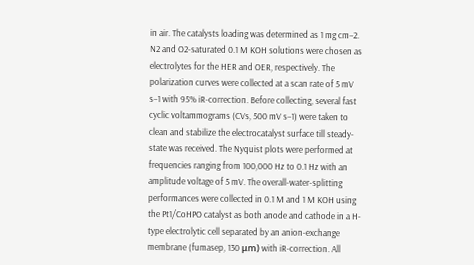in air. The catalysts loading was determined as 1 mg cm−2. N2 and O2-saturated 0.1 M KOH solutions were chosen as electrolytes for the HER and OER, respectively. The polarization curves were collected at a scan rate of 5 mV s−1 with 95% iR-correction. Before collecting, several fast cyclic voltammograms (CVs, 500 mV s−1) were taken to clean and stabilize the electrocatalyst surface till steady-state was received. The Nyquist plots were performed at frequencies ranging from 100,000 Hz to 0.1 Hz with an amplitude voltage of 5 mV. The overall-water-splitting performances were collected in 0.1 M and 1 M KOH using the Pt1/CoHPO catalyst as both anode and cathode in a H-type electrolytic cell separated by an anion-exchange membrane (fumasep, 130 μm) with iR-correction. All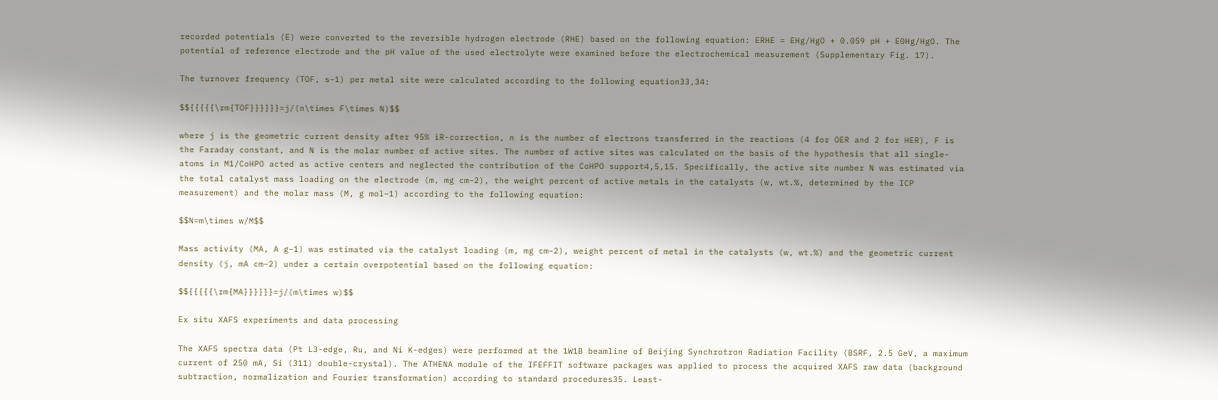recorded potentials (E) were converted to the reversible hydrogen electrode (RHE) based on the following equation: ERHE = EHg/HgO + 0.059 pH + E0Hg/HgO. The potential of reference electrode and the pH value of the used electrolyte were examined before the electrochemical measurement (Supplementary Fig. 17).

The turnover frequency (TOF, s−1) per metal site were calculated according to the following equation33,34:

$${{{{{\rm{TOF}}}}}}=j/(n\times F\times N)$$

where j is the geometric current density after 95% iR-correction, n is the number of electrons transferred in the reactions (4 for OER and 2 for HER), F is the Faraday constant, and N is the molar number of active sites. The number of active sites was calculated on the basis of the hypothesis that all single-atoms in M1/CoHPO acted as active centers and neglected the contribution of the CoHPO support4,5,15. Specifically, the active site number N was estimated via the total catalyst mass loading on the electrode (m, mg cm−2), the weight percent of active metals in the catalysts (w, wt.%, determined by the ICP measurement) and the molar mass (M, g mol−1) according to the following equation:

$$N=m\times w/M$$

Mass activity (MA, A g−1) was estimated via the catalyst loading (m, mg cm−2), weight percent of metal in the catalysts (w, wt.%) and the geometric current density (j, mA cm−2) under a certain overpotential based on the following equation:

$${{{{{\rm{MA}}}}}}=j/(m\times w)$$

Ex situ XAFS experiments and data processing

The XAFS spectra data (Pt L3-edge, Ru, and Ni K-edges) were performed at the 1W1B beamline of Beijing Synchrotron Radiation Facility (BSRF, 2.5 GeV, a maximum current of 250 mA, Si (311) double-crystal). The ATHENA module of the IFEFFIT software packages was applied to process the acquired XAFS raw data (background subtraction, normalization and Fourier transformation) according to standard procedures35. Least-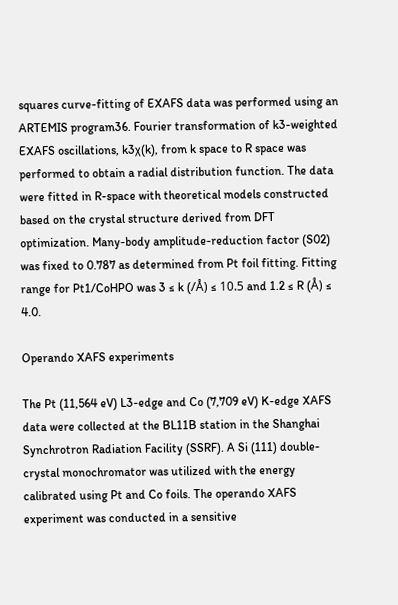squares curve-fitting of EXAFS data was performed using an ARTEMIS program36. Fourier transformation of k3-weighted EXAFS oscillations, k3χ(k), from k space to R space was performed to obtain a radial distribution function. The data were fitted in R-space with theoretical models constructed based on the crystal structure derived from DFT optimization. Many-body amplitude-reduction factor (S02) was fixed to 0.787 as determined from Pt foil fitting. Fitting range for Pt1/CoHPO was 3 ≤ k (/Å) ≤ 10.5 and 1.2 ≤ R (Å) ≤ 4.0.

Operando XAFS experiments

The Pt (11,564 eV) L3-edge and Co (7,709 eV) K-edge XAFS data were collected at the BL11B station in the Shanghai Synchrotron Radiation Facility (SSRF). A Si (111) double-crystal monochromator was utilized with the energy calibrated using Pt and Co foils. The operando XAFS experiment was conducted in a sensitive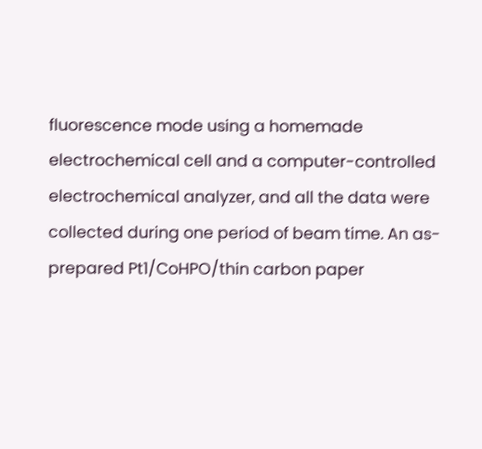fluorescence mode using a homemade electrochemical cell and a computer-controlled electrochemical analyzer, and all the data were collected during one period of beam time. An as-prepared Pt1/CoHPO/thin carbon paper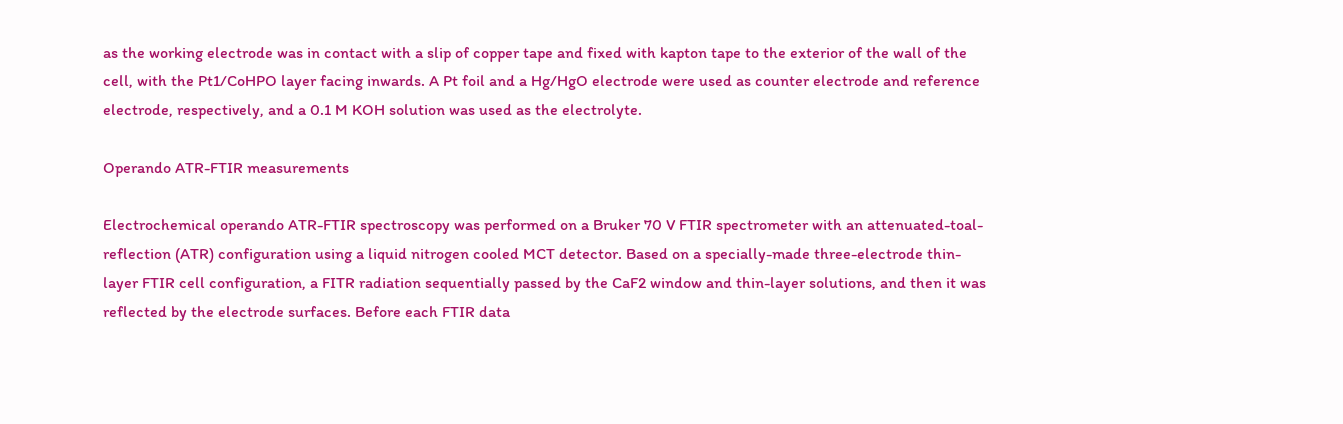as the working electrode was in contact with a slip of copper tape and fixed with kapton tape to the exterior of the wall of the cell, with the Pt1/CoHPO layer facing inwards. A Pt foil and a Hg/HgO electrode were used as counter electrode and reference electrode, respectively, and a 0.1 M KOH solution was used as the electrolyte.

Operando ATR-FTIR measurements

Electrochemical operando ATR-FTIR spectroscopy was performed on a Bruker 70 V FTIR spectrometer with an attenuated-toal-reflection (ATR) configuration using a liquid nitrogen cooled MCT detector. Based on a specially-made three-electrode thin-layer FTIR cell configuration, a FITR radiation sequentially passed by the CaF2 window and thin-layer solutions, and then it was reflected by the electrode surfaces. Before each FTIR data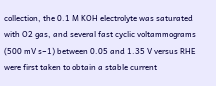collection, the 0.1 M KOH electrolyte was saturated with O2 gas, and several fast cyclic voltammograms (500 mV s−1) between 0.05 and 1.35 V versus RHE were first taken to obtain a stable current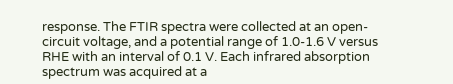response. The FTIR spectra were collected at an open-circuit voltage, and a potential range of 1.0-1.6 V versus RHE with an interval of 0.1 V. Each infrared absorption spectrum was acquired at a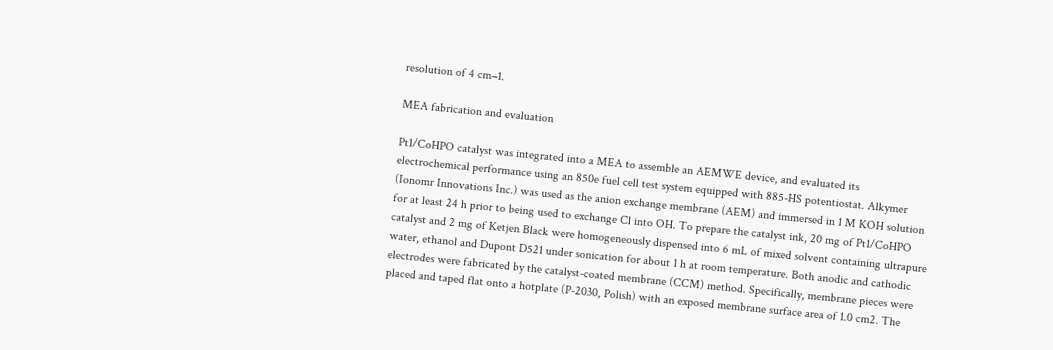resolution of 4 cm−1.

MEA fabrication and evaluation

Pt1/CoHPO catalyst was integrated into a MEA to assemble an AEMWE device, and evaluated its electrochemical performance using an 850e fuel cell test system equipped with 885-HS potentiostat. Alkymer (Ionomr Innovations Inc.) was used as the anion exchange membrane (AEM) and immersed in 1 M KOH solution for at least 24 h prior to being used to exchange Cl into OH. To prepare the catalyst ink, 20 mg of Pt1/CoHPO catalyst and 2 mg of Ketjen Black were homogeneously dispensed into 6 mL of mixed solvent containing ultrapure water, ethanol and Dupont D521 under sonication for about 1 h at room temperature. Both anodic and cathodic electrodes were fabricated by the catalyst-coated membrane (CCM) method. Specifically, membrane pieces were placed and taped flat onto a hotplate (P-2030, Polish) with an exposed membrane surface area of 1.0 cm2. The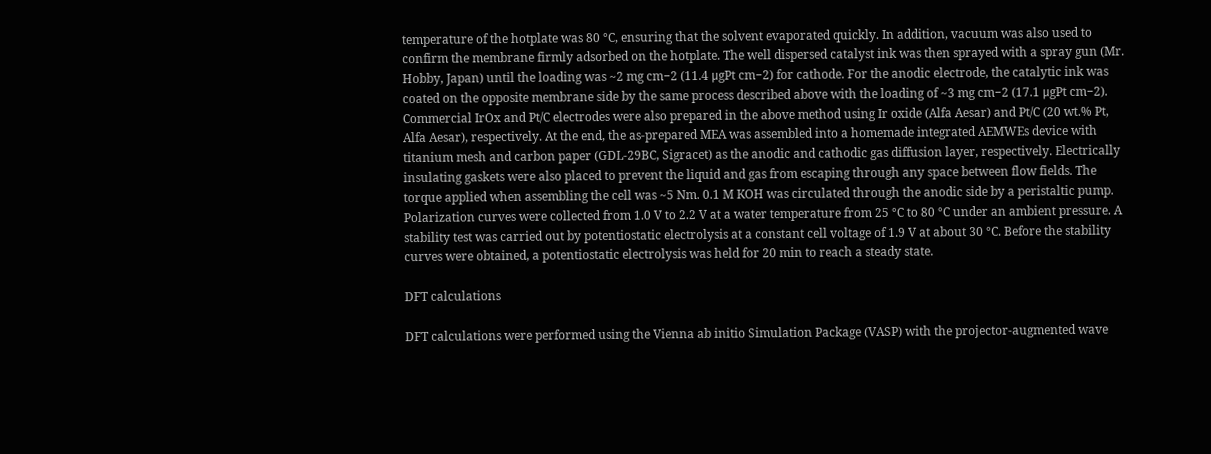temperature of the hotplate was 80 °C, ensuring that the solvent evaporated quickly. In addition, vacuum was also used to confirm the membrane firmly adsorbed on the hotplate. The well dispersed catalyst ink was then sprayed with a spray gun (Mr. Hobby, Japan) until the loading was ~2 mg cm−2 (11.4 μgPt cm−2) for cathode. For the anodic electrode, the catalytic ink was coated on the opposite membrane side by the same process described above with the loading of ~3 mg cm−2 (17.1 μgPt cm−2). Commercial IrOx and Pt/C electrodes were also prepared in the above method using Ir oxide (Alfa Aesar) and Pt/C (20 wt.% Pt, Alfa Aesar), respectively. At the end, the as-prepared MEA was assembled into a homemade integrated AEMWEs device with titanium mesh and carbon paper (GDL-29BC, Sigracet) as the anodic and cathodic gas diffusion layer, respectively. Electrically insulating gaskets were also placed to prevent the liquid and gas from escaping through any space between flow fields. The torque applied when assembling the cell was ~5 Nm. 0.1 M KOH was circulated through the anodic side by a peristaltic pump. Polarization curves were collected from 1.0 V to 2.2 V at a water temperature from 25 °C to 80 °C under an ambient pressure. A stability test was carried out by potentiostatic electrolysis at a constant cell voltage of 1.9 V at about 30 °C. Before the stability curves were obtained, a potentiostatic electrolysis was held for 20 min to reach a steady state.

DFT calculations

DFT calculations were performed using the Vienna ab initio Simulation Package (VASP) with the projector-augmented wave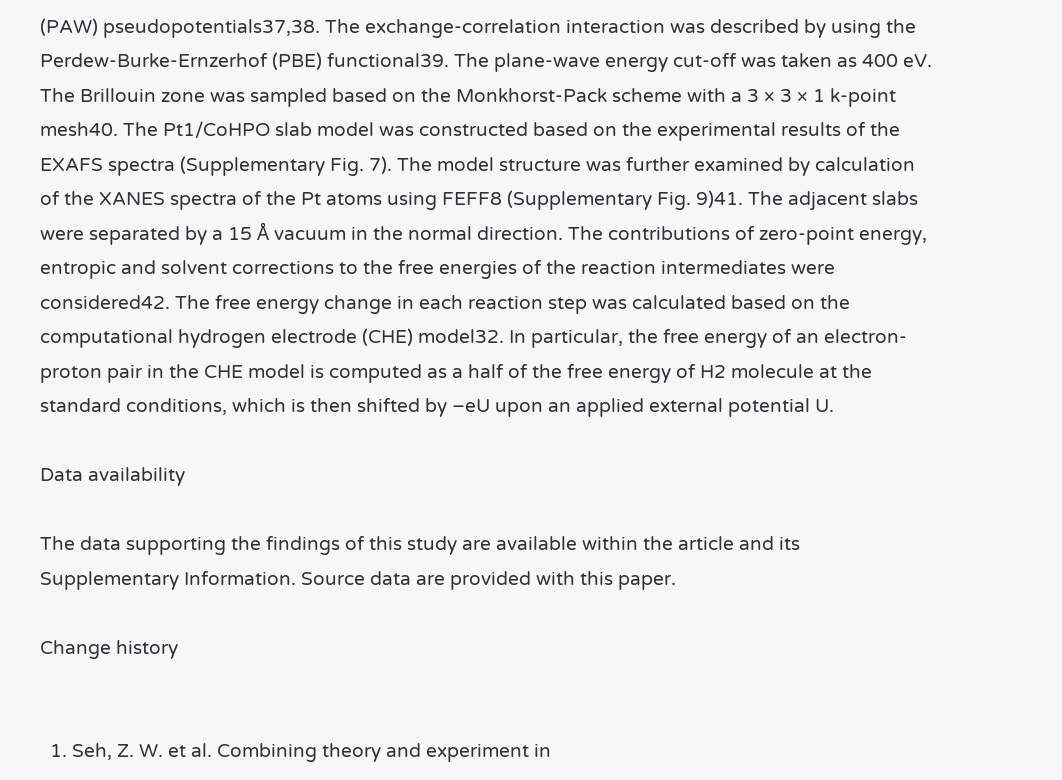(PAW) pseudopotentials37,38. The exchange-correlation interaction was described by using the Perdew-Burke-Ernzerhof (PBE) functional39. The plane-wave energy cut-off was taken as 400 eV. The Brillouin zone was sampled based on the Monkhorst-Pack scheme with a 3 × 3 × 1 k-point mesh40. The Pt1/CoHPO slab model was constructed based on the experimental results of the EXAFS spectra (Supplementary Fig. 7). The model structure was further examined by calculation of the XANES spectra of the Pt atoms using FEFF8 (Supplementary Fig. 9)41. The adjacent slabs were separated by a 15 Å vacuum in the normal direction. The contributions of zero-point energy, entropic and solvent corrections to the free energies of the reaction intermediates were considered42. The free energy change in each reaction step was calculated based on the computational hydrogen electrode (CHE) model32. In particular, the free energy of an electron-proton pair in the CHE model is computed as a half of the free energy of H2 molecule at the standard conditions, which is then shifted by –eU upon an applied external potential U.

Data availability

The data supporting the findings of this study are available within the article and its Supplementary Information. Source data are provided with this paper.

Change history


  1. Seh, Z. W. et al. Combining theory and experiment in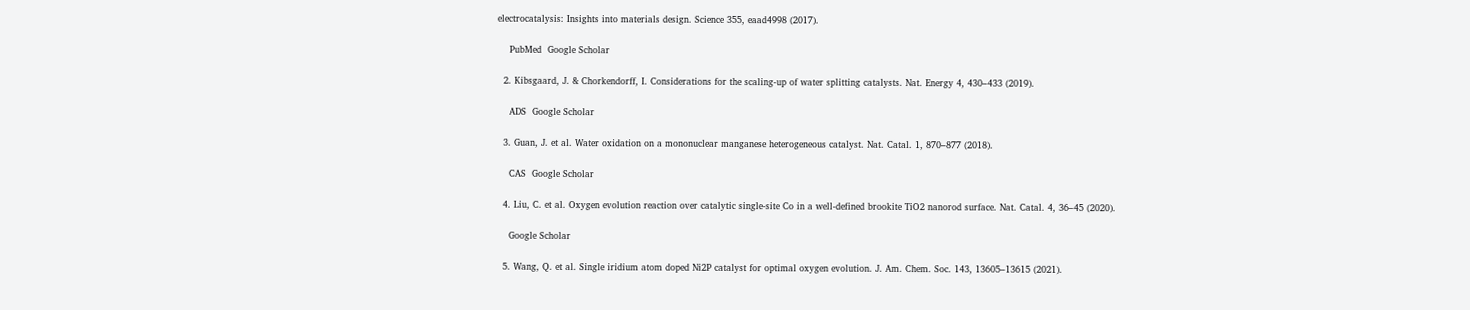electrocatalysis: Insights into materials design. Science 355, eaad4998 (2017).

    PubMed  Google Scholar

  2. Kibsgaard, J. & Chorkendorff, I. Considerations for the scaling-up of water splitting catalysts. Nat. Energy 4, 430–433 (2019).

    ADS  Google Scholar

  3. Guan, J. et al. Water oxidation on a mononuclear manganese heterogeneous catalyst. Nat. Catal. 1, 870–877 (2018).

    CAS  Google Scholar

  4. Liu, C. et al. Oxygen evolution reaction over catalytic single-site Co in a well-defined brookite TiO2 nanorod surface. Nat. Catal. 4, 36–45 (2020).

    Google Scholar

  5. Wang, Q. et al. Single iridium atom doped Ni2P catalyst for optimal oxygen evolution. J. Am. Chem. Soc. 143, 13605–13615 (2021).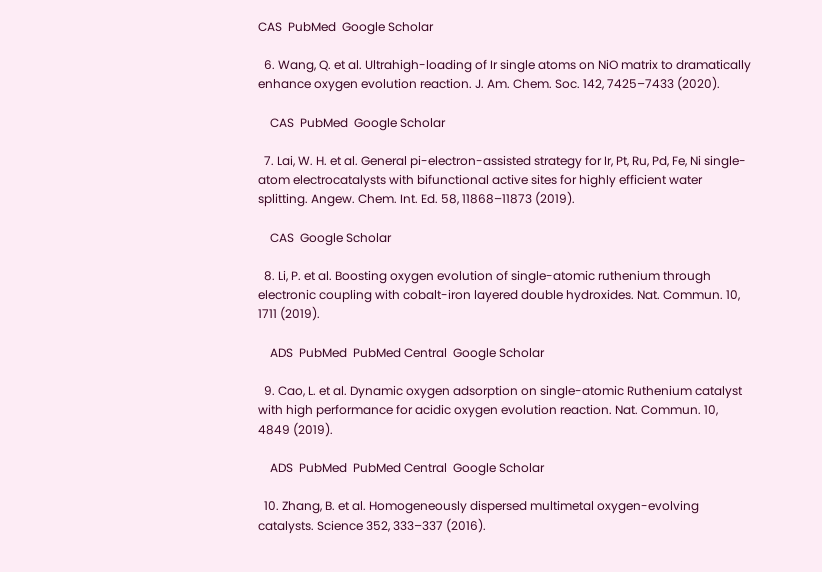CAS  PubMed  Google Scholar

  6. Wang, Q. et al. Ultrahigh-loading of Ir single atoms on NiO matrix to dramatically enhance oxygen evolution reaction. J. Am. Chem. Soc. 142, 7425–7433 (2020).

    CAS  PubMed  Google Scholar

  7. Lai, W. H. et al. General pi-electron-assisted strategy for Ir, Pt, Ru, Pd, Fe, Ni single-atom electrocatalysts with bifunctional active sites for highly efficient water splitting. Angew. Chem. Int. Ed. 58, 11868–11873 (2019).

    CAS  Google Scholar

  8. Li, P. et al. Boosting oxygen evolution of single-atomic ruthenium through electronic coupling with cobalt-iron layered double hydroxides. Nat. Commun. 10, 1711 (2019).

    ADS  PubMed  PubMed Central  Google Scholar

  9. Cao, L. et al. Dynamic oxygen adsorption on single-atomic Ruthenium catalyst with high performance for acidic oxygen evolution reaction. Nat. Commun. 10, 4849 (2019).

    ADS  PubMed  PubMed Central  Google Scholar

  10. Zhang, B. et al. Homogeneously dispersed multimetal oxygen-evolving catalysts. Science 352, 333–337 (2016).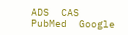ADS  CAS  PubMed  Google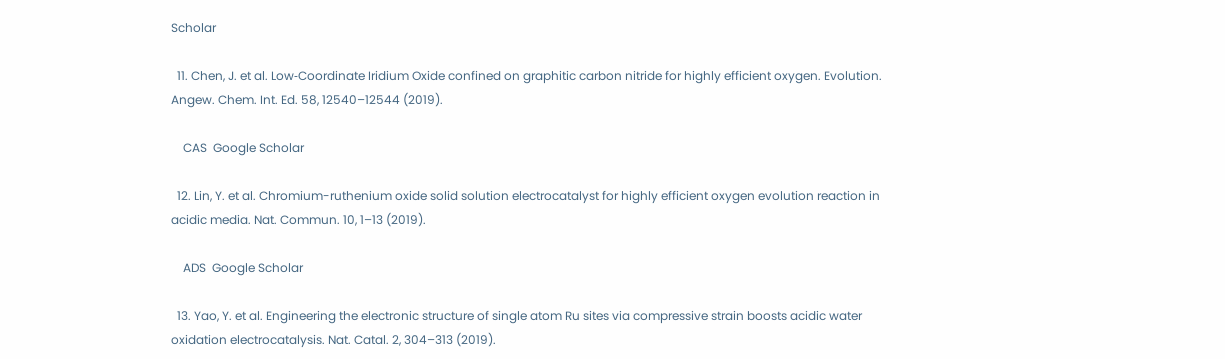Scholar

  11. Chen, J. et al. Low‐Coordinate Iridium Oxide confined on graphitic carbon nitride for highly efficient oxygen. Evolution. Angew. Chem. Int. Ed. 58, 12540–12544 (2019).

    CAS  Google Scholar

  12. Lin, Y. et al. Chromium-ruthenium oxide solid solution electrocatalyst for highly efficient oxygen evolution reaction in acidic media. Nat. Commun. 10, 1–13 (2019).

    ADS  Google Scholar

  13. Yao, Y. et al. Engineering the electronic structure of single atom Ru sites via compressive strain boosts acidic water oxidation electrocatalysis. Nat. Catal. 2, 304–313 (2019).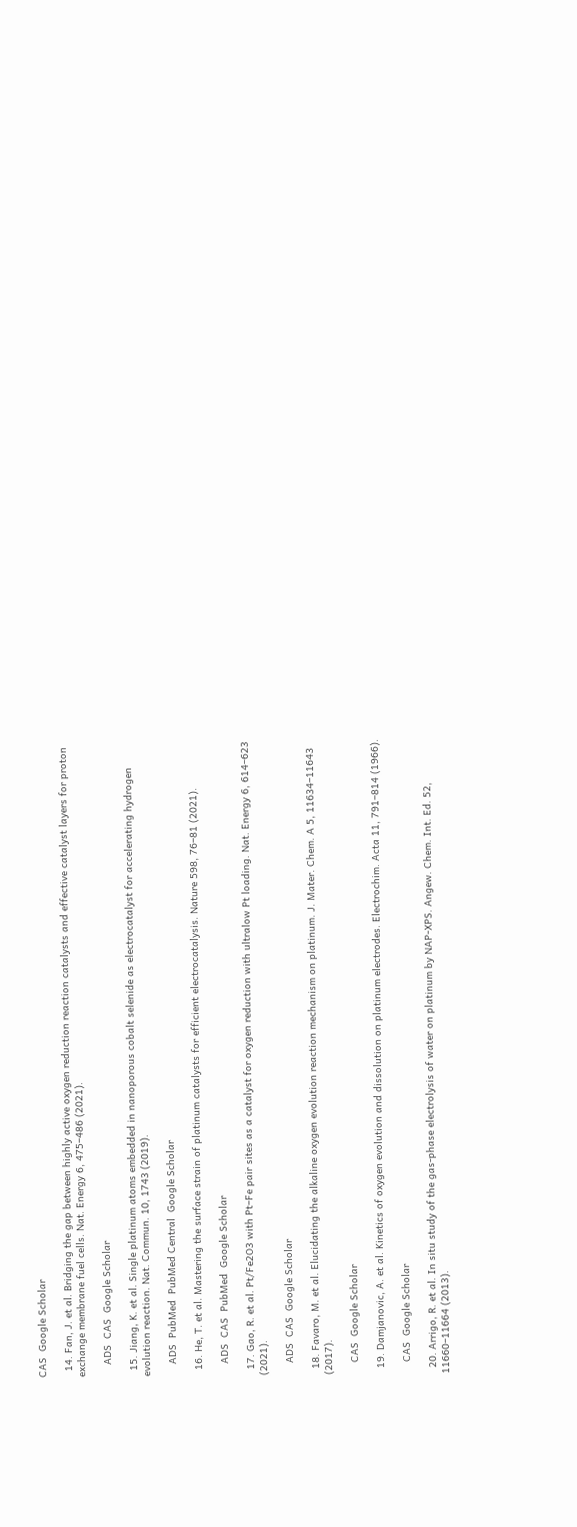CAS  Google Scholar

  14. Fan, J. et al. Bridging the gap between highly active oxygen reduction reaction catalysts and effective catalyst layers for proton exchange membrane fuel cells. Nat. Energy 6, 475–486 (2021).

    ADS  CAS  Google Scholar

  15. Jiang, K. et al. Single platinum atoms embedded in nanoporous cobalt selenide as electrocatalyst for accelerating hydrogen evolution reaction. Nat. Commun. 10, 1743 (2019).

    ADS  PubMed  PubMed Central  Google Scholar

  16. He, T. et al. Mastering the surface strain of platinum catalysts for efficient electrocatalysis. Nature 598, 76–81 (2021).

    ADS  CAS  PubMed  Google Scholar

  17. Gao, R. et al. Pt/Fe2O3 with Pt–Fe pair sites as a catalyst for oxygen reduction with ultralow Pt loading. Nat. Energy 6, 614–623 (2021).

    ADS  CAS  Google Scholar

  18. Favaro, M. et al. Elucidating the alkaline oxygen evolution reaction mechanism on platinum. J. Mater. Chem. A 5, 11634–11643 (2017).

    CAS  Google Scholar

  19. Damjanovic, A. et al. Kinetics of oxygen evolution and dissolution on platinum electrodes. Electrochim. Acta 11, 791–814 (1966).

    CAS  Google Scholar

  20. Arrigo, R. et al. In situ study of the gas-phase electrolysis of water on platinum by NAP-XPS. Angew. Chem. Int. Ed. 52, 11660–11664 (2013).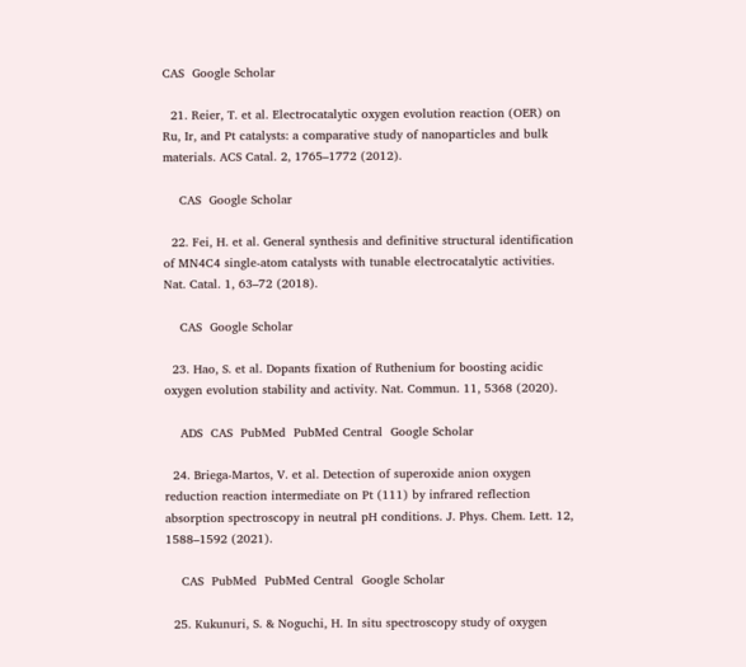CAS  Google Scholar

  21. Reier, T. et al. Electrocatalytic oxygen evolution reaction (OER) on Ru, Ir, and Pt catalysts: a comparative study of nanoparticles and bulk materials. ACS Catal. 2, 1765–1772 (2012).

    CAS  Google Scholar

  22. Fei, H. et al. General synthesis and definitive structural identification of MN4C4 single-atom catalysts with tunable electrocatalytic activities. Nat. Catal. 1, 63–72 (2018).

    CAS  Google Scholar

  23. Hao, S. et al. Dopants fixation of Ruthenium for boosting acidic oxygen evolution stability and activity. Nat. Commun. 11, 5368 (2020).

    ADS  CAS  PubMed  PubMed Central  Google Scholar

  24. Briega-Martos, V. et al. Detection of superoxide anion oxygen reduction reaction intermediate on Pt (111) by infrared reflection absorption spectroscopy in neutral pH conditions. J. Phys. Chem. Lett. 12, 1588–1592 (2021).

    CAS  PubMed  PubMed Central  Google Scholar

  25. Kukunuri, S. & Noguchi, H. In situ spectroscopy study of oxygen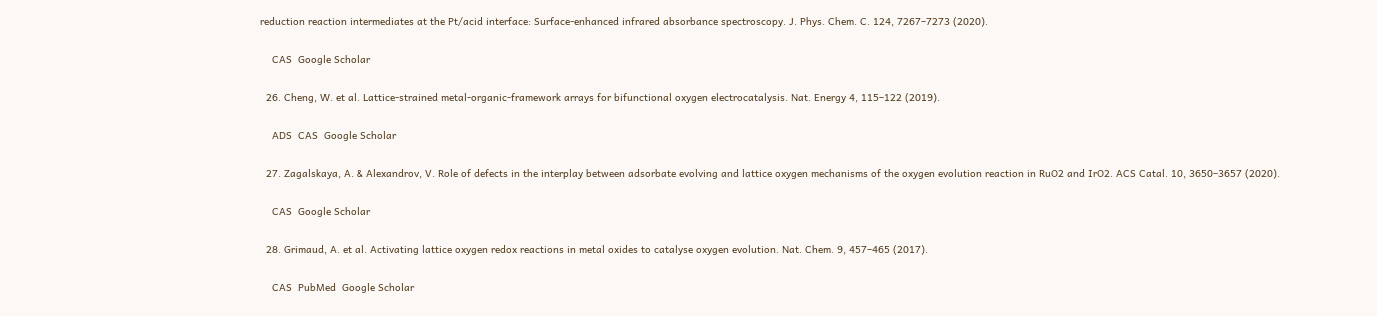reduction reaction intermediates at the Pt/acid interface: Surface-enhanced infrared absorbance spectroscopy. J. Phys. Chem. C. 124, 7267–7273 (2020).

    CAS  Google Scholar

  26. Cheng, W. et al. Lattice-strained metal-organic-framework arrays for bifunctional oxygen electrocatalysis. Nat. Energy 4, 115–122 (2019).

    ADS  CAS  Google Scholar

  27. Zagalskaya, A. & Alexandrov, V. Role of defects in the interplay between adsorbate evolving and lattice oxygen mechanisms of the oxygen evolution reaction in RuO2 and IrO2. ACS Catal. 10, 3650–3657 (2020).

    CAS  Google Scholar

  28. Grimaud, A. et al. Activating lattice oxygen redox reactions in metal oxides to catalyse oxygen evolution. Nat. Chem. 9, 457–465 (2017).

    CAS  PubMed  Google Scholar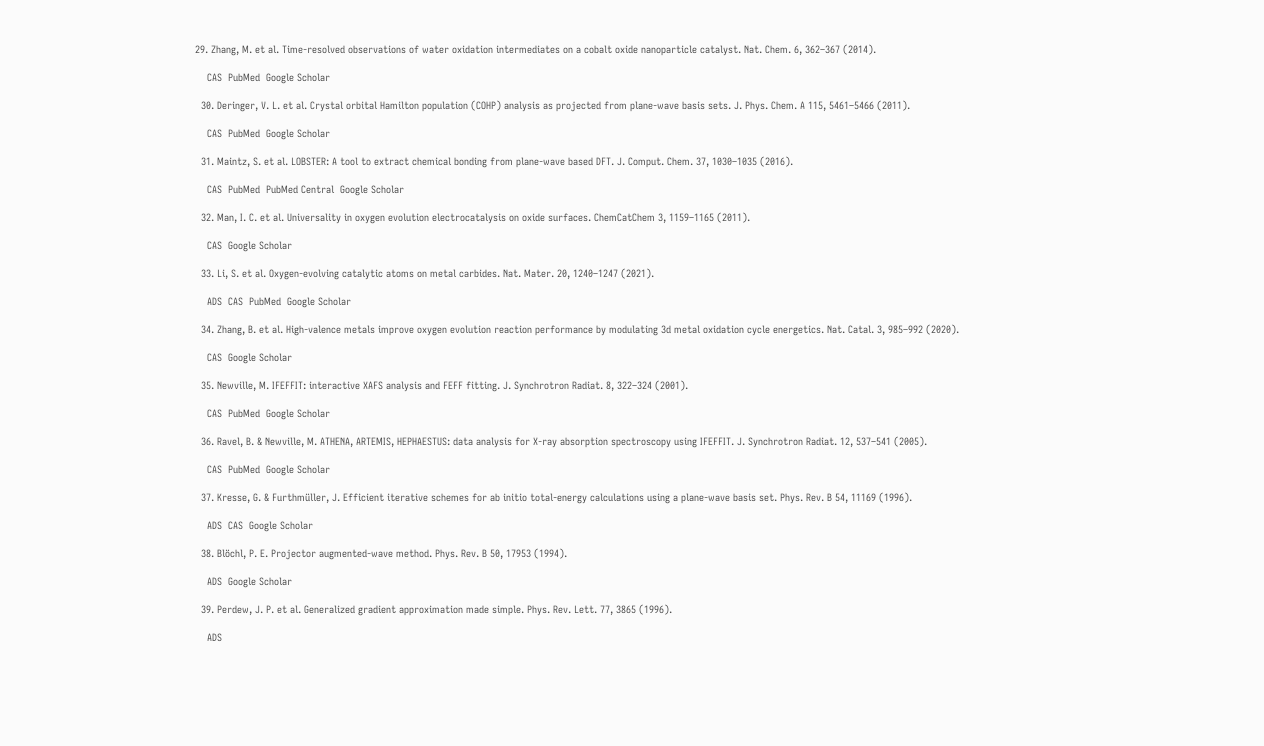29. Zhang, M. et al. Time-resolved observations of water oxidation intermediates on a cobalt oxide nanoparticle catalyst. Nat. Chem. 6, 362–367 (2014).

    CAS  PubMed  Google Scholar

  30. Deringer, V. L. et al. Crystal orbital Hamilton population (COHP) analysis as projected from plane-wave basis sets. J. Phys. Chem. A 115, 5461–5466 (2011).

    CAS  PubMed  Google Scholar

  31. Maintz, S. et al. LOBSTER: A tool to extract chemical bonding from plane-wave based DFT. J. Comput. Chem. 37, 1030–1035 (2016).

    CAS  PubMed  PubMed Central  Google Scholar

  32. Man, I. C. et al. Universality in oxygen evolution electrocatalysis on oxide surfaces. ChemCatChem 3, 1159–1165 (2011).

    CAS  Google Scholar

  33. Li, S. et al. Oxygen-evolving catalytic atoms on metal carbides. Nat. Mater. 20, 1240–1247 (2021).

    ADS  CAS  PubMed  Google Scholar

  34. Zhang, B. et al. High-valence metals improve oxygen evolution reaction performance by modulating 3d metal oxidation cycle energetics. Nat. Catal. 3, 985–992 (2020).

    CAS  Google Scholar

  35. Newville, M. IFEFFIT: interactive XAFS analysis and FEFF fitting. J. Synchrotron Radiat. 8, 322–324 (2001).

    CAS  PubMed  Google Scholar

  36. Ravel, B. & Newville, M. ATHENA, ARTEMIS, HEPHAESTUS: data analysis for X-ray absorption spectroscopy using IFEFFIT. J. Synchrotron Radiat. 12, 537–541 (2005).

    CAS  PubMed  Google Scholar

  37. Kresse, G. & Furthmüller, J. Efficient iterative schemes for ab initio total-energy calculations using a plane-wave basis set. Phys. Rev. B 54, 11169 (1996).

    ADS  CAS  Google Scholar

  38. Blöchl, P. E. Projector augmented-wave method. Phys. Rev. B 50, 17953 (1994).

    ADS  Google Scholar

  39. Perdew, J. P. et al. Generalized gradient approximation made simple. Phys. Rev. Lett. 77, 3865 (1996).

    ADS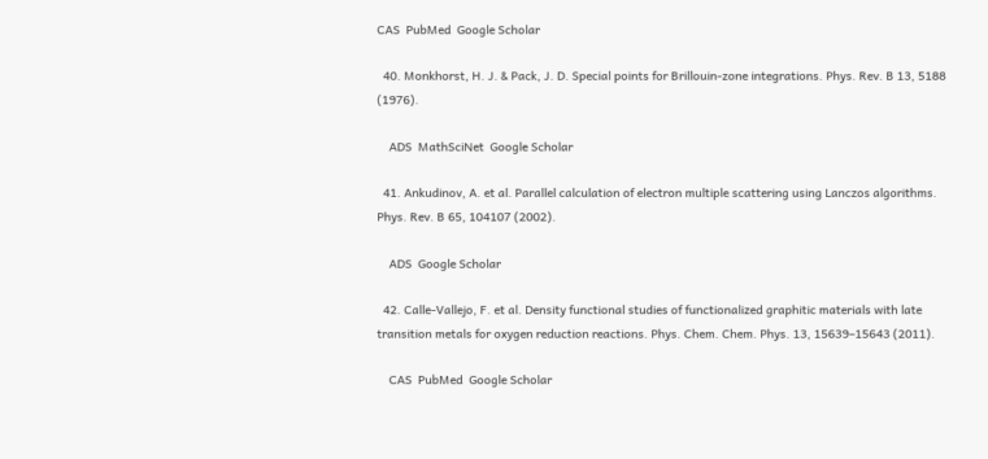CAS  PubMed  Google Scholar

  40. Monkhorst, H. J. & Pack, J. D. Special points for Brillouin-zone integrations. Phys. Rev. B 13, 5188 (1976).

    ADS  MathSciNet  Google Scholar

  41. Ankudinov, A. et al. Parallel calculation of electron multiple scattering using Lanczos algorithms. Phys. Rev. B 65, 104107 (2002).

    ADS  Google Scholar

  42. Calle-Vallejo, F. et al. Density functional studies of functionalized graphitic materials with late transition metals for oxygen reduction reactions. Phys. Chem. Chem. Phys. 13, 15639–15643 (2011).

    CAS  PubMed  Google Scholar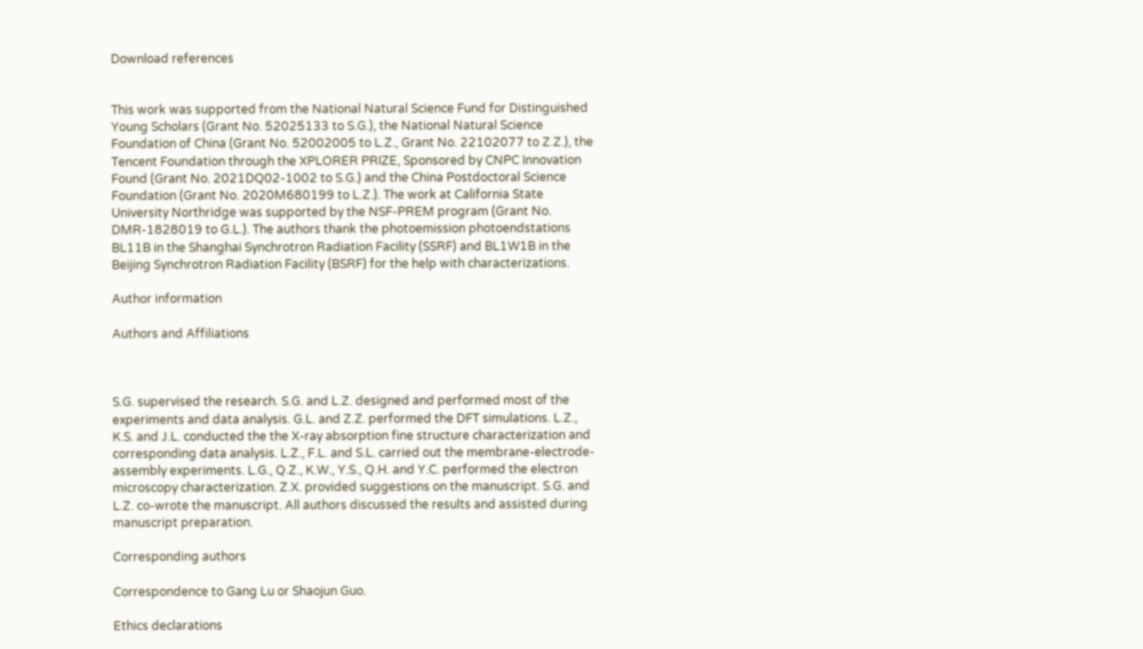Download references


This work was supported from the National Natural Science Fund for Distinguished Young Scholars (Grant No. 52025133 to S.G.), the National Natural Science Foundation of China (Grant No. 52002005 to L.Z., Grant No. 22102077 to Z.Z.), the Tencent Foundation through the XPLORER PRIZE, Sponsored by CNPC Innovation Found (Grant No. 2021DQ02-1002 to S.G.) and the China Postdoctoral Science Foundation (Grant No. 2020M680199 to L.Z.). The work at California State University Northridge was supported by the NSF-PREM program (Grant No. DMR-1828019 to G.L.). The authors thank the photoemission photoendstations BL11B in the Shanghai Synchrotron Radiation Facility (SSRF) and BL1W1B in the Beijing Synchrotron Radiation Facility (BSRF) for the help with characterizations.

Author information

Authors and Affiliations



S.G. supervised the research. S.G. and L.Z. designed and performed most of the experiments and data analysis. G.L. and Z.Z. performed the DFT simulations. L.Z., K.S. and J.L. conducted the the X-ray absorption fine structure characterization and corresponding data analysis. L.Z., F.L. and S.L. carried out the membrane-electrode-assembly experiments. L.G., Q.Z., K.W., Y.S., Q.H. and Y.C. performed the electron microscopy characterization. Z.X. provided suggestions on the manuscript. S.G. and L.Z. co-wrote the manuscript. All authors discussed the results and assisted during manuscript preparation.

Corresponding authors

Correspondence to Gang Lu or Shaojun Guo.

Ethics declarations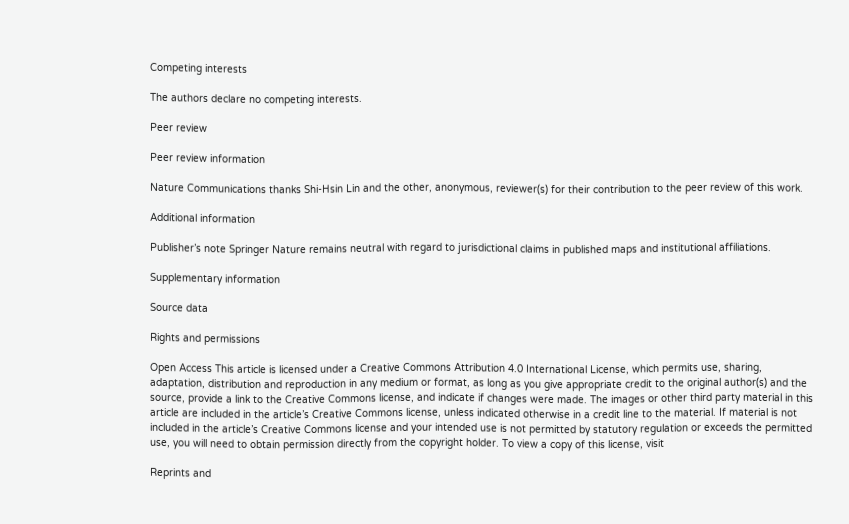Competing interests

The authors declare no competing interests.

Peer review

Peer review information

Nature Communications thanks Shi-Hsin Lin and the other, anonymous, reviewer(s) for their contribution to the peer review of this work.

Additional information

Publisher’s note Springer Nature remains neutral with regard to jurisdictional claims in published maps and institutional affiliations.

Supplementary information

Source data

Rights and permissions

Open Access This article is licensed under a Creative Commons Attribution 4.0 International License, which permits use, sharing, adaptation, distribution and reproduction in any medium or format, as long as you give appropriate credit to the original author(s) and the source, provide a link to the Creative Commons license, and indicate if changes were made. The images or other third party material in this article are included in the article’s Creative Commons license, unless indicated otherwise in a credit line to the material. If material is not included in the article’s Creative Commons license and your intended use is not permitted by statutory regulation or exceeds the permitted use, you will need to obtain permission directly from the copyright holder. To view a copy of this license, visit

Reprints and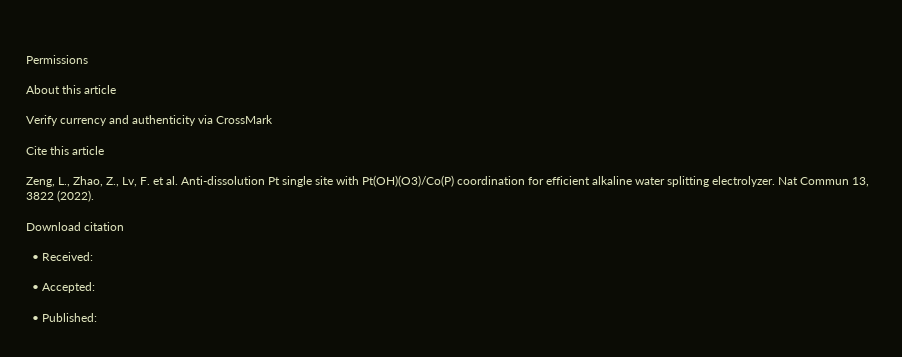Permissions

About this article

Verify currency and authenticity via CrossMark

Cite this article

Zeng, L., Zhao, Z., Lv, F. et al. Anti-dissolution Pt single site with Pt(OH)(O3)/Co(P) coordination for efficient alkaline water splitting electrolyzer. Nat Commun 13, 3822 (2022).

Download citation

  • Received:

  • Accepted:

  • Published: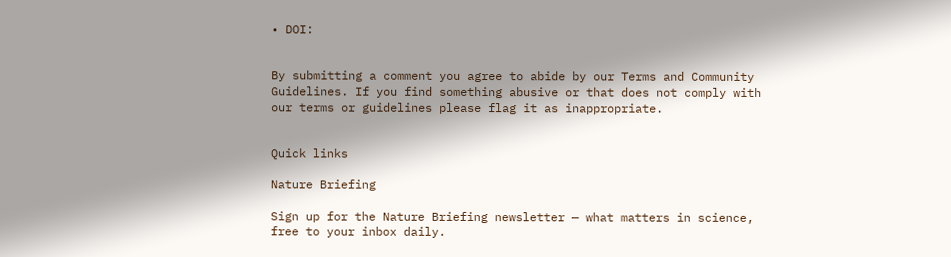• DOI:


By submitting a comment you agree to abide by our Terms and Community Guidelines. If you find something abusive or that does not comply with our terms or guidelines please flag it as inappropriate.


Quick links

Nature Briefing

Sign up for the Nature Briefing newsletter — what matters in science, free to your inbox daily.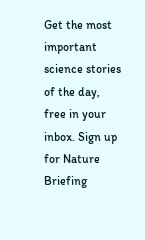Get the most important science stories of the day, free in your inbox. Sign up for Nature Briefing